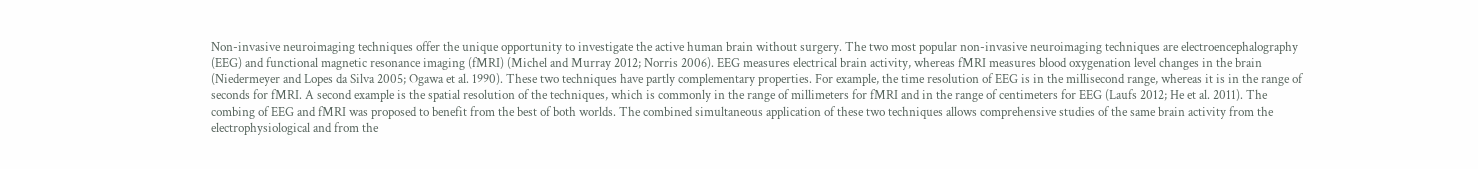Non-invasive neuroimaging techniques offer the unique opportunity to investigate the active human brain without surgery. The two most popular non-invasive neuroimaging techniques are electroencephalography (EEG) and functional magnetic resonance imaging (fMRI) (Michel and Murray 2012; Norris 2006). EEG measures electrical brain activity, whereas fMRI measures blood oxygenation level changes in the brain (Niedermeyer and Lopes da Silva 2005; Ogawa et al. 1990). These two techniques have partly complementary properties. For example, the time resolution of EEG is in the millisecond range, whereas it is in the range of seconds for fMRI. A second example is the spatial resolution of the techniques, which is commonly in the range of millimeters for fMRI and in the range of centimeters for EEG (Laufs 2012; He et al. 2011). The combing of EEG and fMRI was proposed to benefit from the best of both worlds. The combined simultaneous application of these two techniques allows comprehensive studies of the same brain activity from the electrophysiological and from the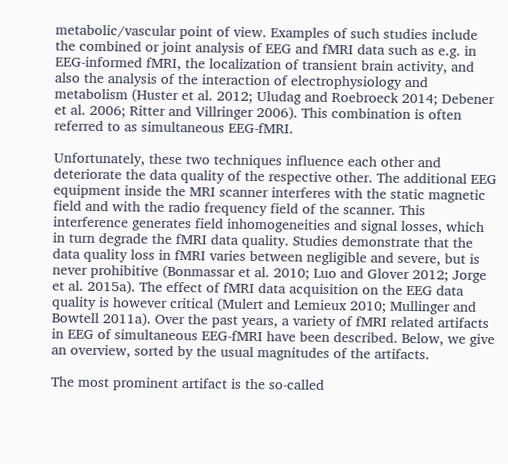metabolic/vascular point of view. Examples of such studies include the combined or joint analysis of EEG and fMRI data such as e.g. in EEG-informed fMRI, the localization of transient brain activity, and also the analysis of the interaction of electrophysiology and metabolism (Huster et al. 2012; Uludag and Roebroeck 2014; Debener et al. 2006; Ritter and Villringer 2006). This combination is often referred to as simultaneous EEG-fMRI.

Unfortunately, these two techniques influence each other and deteriorate the data quality of the respective other. The additional EEG equipment inside the MRI scanner interferes with the static magnetic field and with the radio frequency field of the scanner. This interference generates field inhomogeneities and signal losses, which in turn degrade the fMRI data quality. Studies demonstrate that the data quality loss in fMRI varies between negligible and severe, but is never prohibitive (Bonmassar et al. 2010; Luo and Glover 2012; Jorge et al. 2015a). The effect of fMRI data acquisition on the EEG data quality is however critical (Mulert and Lemieux 2010; Mullinger and Bowtell 2011a). Over the past years, a variety of fMRI related artifacts in EEG of simultaneous EEG-fMRI have been described. Below, we give an overview, sorted by the usual magnitudes of the artifacts.

The most prominent artifact is the so-called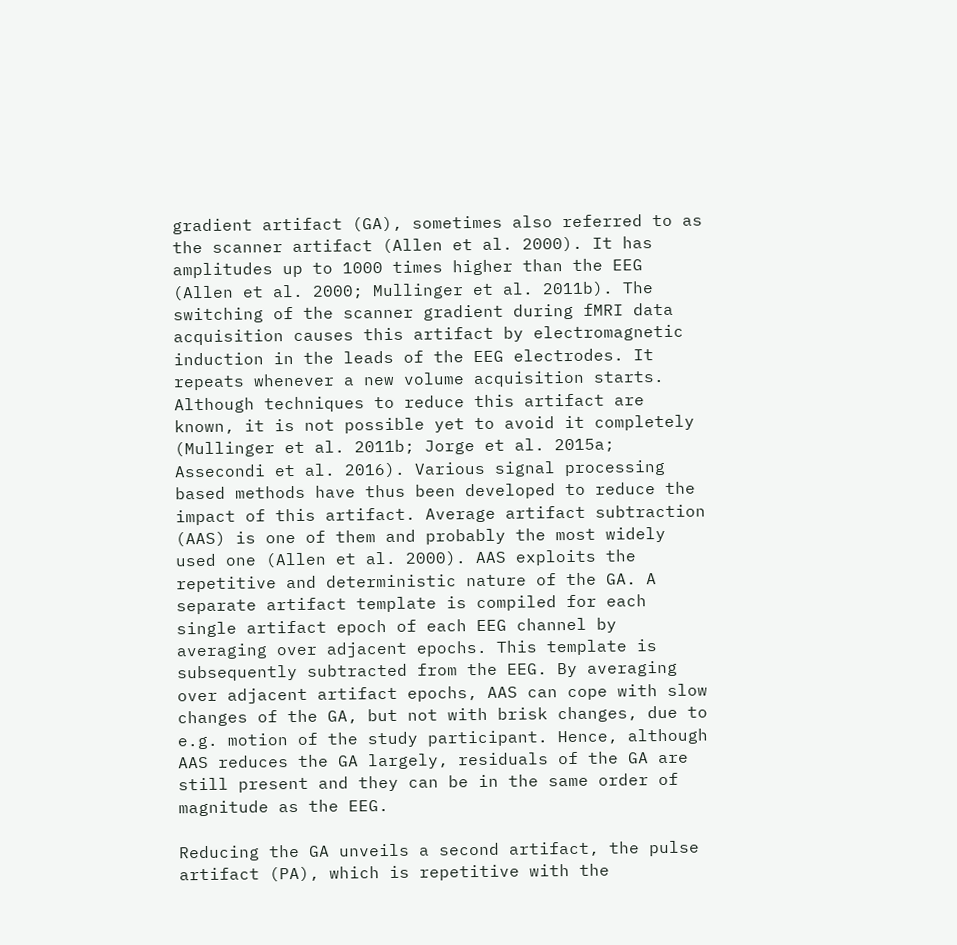gradient artifact (GA), sometimes also referred to as the scanner artifact (Allen et al. 2000). It has amplitudes up to 1000 times higher than the EEG (Allen et al. 2000; Mullinger et al. 2011b). The switching of the scanner gradient during fMRI data acquisition causes this artifact by electromagnetic induction in the leads of the EEG electrodes. It repeats whenever a new volume acquisition starts. Although techniques to reduce this artifact are known, it is not possible yet to avoid it completely (Mullinger et al. 2011b; Jorge et al. 2015a; Assecondi et al. 2016). Various signal processing based methods have thus been developed to reduce the impact of this artifact. Average artifact subtraction (AAS) is one of them and probably the most widely used one (Allen et al. 2000). AAS exploits the repetitive and deterministic nature of the GA. A separate artifact template is compiled for each single artifact epoch of each EEG channel by averaging over adjacent epochs. This template is subsequently subtracted from the EEG. By averaging over adjacent artifact epochs, AAS can cope with slow changes of the GA, but not with brisk changes, due to e.g. motion of the study participant. Hence, although AAS reduces the GA largely, residuals of the GA are still present and they can be in the same order of magnitude as the EEG.

Reducing the GA unveils a second artifact, the pulse artifact (PA), which is repetitive with the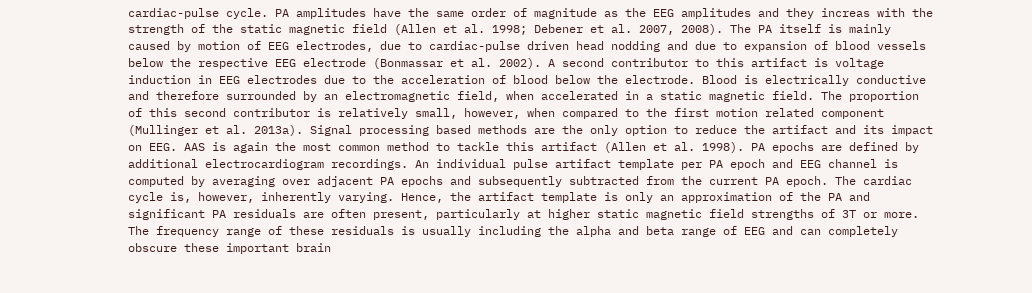cardiac-pulse cycle. PA amplitudes have the same order of magnitude as the EEG amplitudes and they increas with the strength of the static magnetic field (Allen et al. 1998; Debener et al. 2007, 2008). The PA itself is mainly caused by motion of EEG electrodes, due to cardiac-pulse driven head nodding and due to expansion of blood vessels below the respective EEG electrode (Bonmassar et al. 2002). A second contributor to this artifact is voltage induction in EEG electrodes due to the acceleration of blood below the electrode. Blood is electrically conductive and therefore surrounded by an electromagnetic field, when accelerated in a static magnetic field. The proportion of this second contributor is relatively small, however, when compared to the first motion related component (Mullinger et al. 2013a). Signal processing based methods are the only option to reduce the artifact and its impact on EEG. AAS is again the most common method to tackle this artifact (Allen et al. 1998). PA epochs are defined by additional electrocardiogram recordings. An individual pulse artifact template per PA epoch and EEG channel is computed by averaging over adjacent PA epochs and subsequently subtracted from the current PA epoch. The cardiac cycle is, however, inherently varying. Hence, the artifact template is only an approximation of the PA and significant PA residuals are often present, particularly at higher static magnetic field strengths of 3T or more. The frequency range of these residuals is usually including the alpha and beta range of EEG and can completely obscure these important brain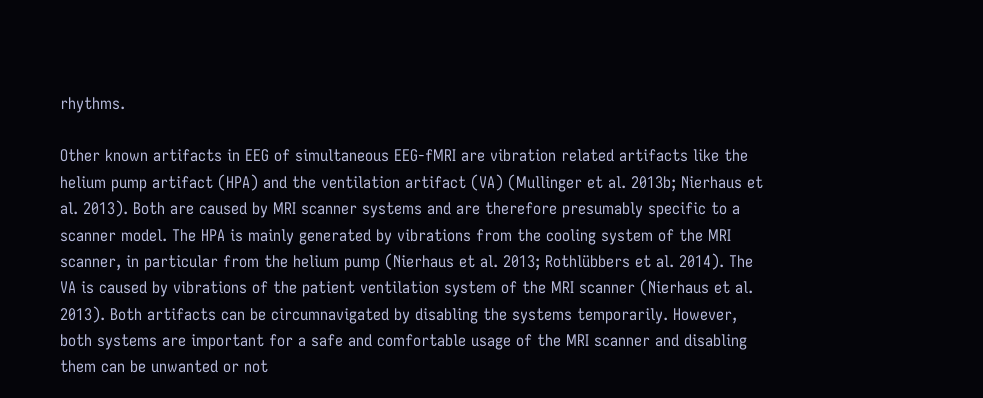rhythms.

Other known artifacts in EEG of simultaneous EEG-fMRI are vibration related artifacts like the helium pump artifact (HPA) and the ventilation artifact (VA) (Mullinger et al. 2013b; Nierhaus et al. 2013). Both are caused by MRI scanner systems and are therefore presumably specific to a scanner model. The HPA is mainly generated by vibrations from the cooling system of the MRI scanner, in particular from the helium pump (Nierhaus et al. 2013; Rothlübbers et al. 2014). The VA is caused by vibrations of the patient ventilation system of the MRI scanner (Nierhaus et al. 2013). Both artifacts can be circumnavigated by disabling the systems temporarily. However, both systems are important for a safe and comfortable usage of the MRI scanner and disabling them can be unwanted or not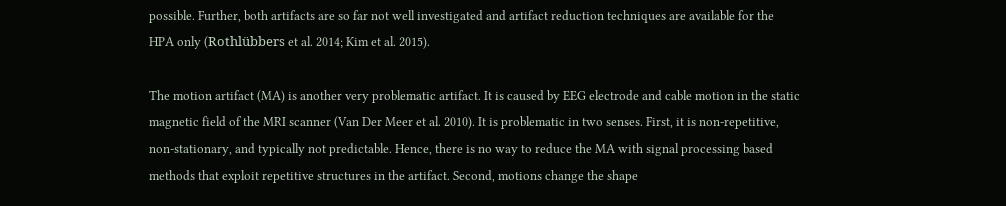possible. Further, both artifacts are so far not well investigated and artifact reduction techniques are available for the HPA only (Rothlübbers et al. 2014; Kim et al. 2015).

The motion artifact (MA) is another very problematic artifact. It is caused by EEG electrode and cable motion in the static magnetic field of the MRI scanner (Van Der Meer et al. 2010). It is problematic in two senses. First, it is non-repetitive, non-stationary, and typically not predictable. Hence, there is no way to reduce the MA with signal processing based methods that exploit repetitive structures in the artifact. Second, motions change the shape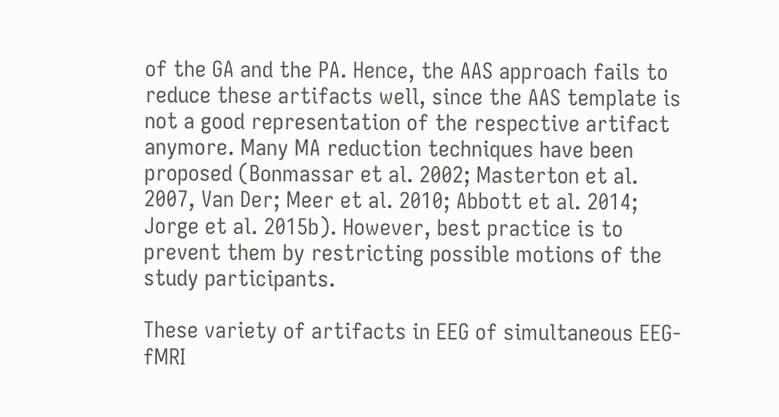of the GA and the PA. Hence, the AAS approach fails to reduce these artifacts well, since the AAS template is not a good representation of the respective artifact anymore. Many MA reduction techniques have been proposed (Bonmassar et al. 2002; Masterton et al. 2007, Van Der; Meer et al. 2010; Abbott et al. 2014; Jorge et al. 2015b). However, best practice is to prevent them by restricting possible motions of the study participants.

These variety of artifacts in EEG of simultaneous EEG-fMRI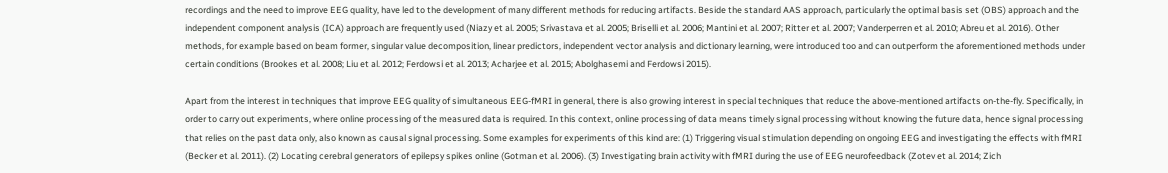recordings and the need to improve EEG quality, have led to the development of many different methods for reducing artifacts. Beside the standard AAS approach, particularly the optimal basis set (OBS) approach and the independent component analysis (ICA) approach are frequently used (Niazy et al. 2005; Srivastava et al. 2005; Briselli et al. 2006; Mantini et al. 2007; Ritter et al. 2007; Vanderperren et al. 2010; Abreu et al. 2016). Other methods, for example based on beam former, singular value decomposition, linear predictors, independent vector analysis and dictionary learning, were introduced too and can outperform the aforementioned methods under certain conditions (Brookes et al. 2008; Liu et al. 2012; Ferdowsi et al. 2013; Acharjee et al. 2015; Abolghasemi and Ferdowsi 2015).

Apart from the interest in techniques that improve EEG quality of simultaneous EEG-fMRI in general, there is also growing interest in special techniques that reduce the above-mentioned artifacts on-the-fly. Specifically, in order to carry out experiments, where online processing of the measured data is required. In this context, online processing of data means timely signal processing without knowing the future data, hence signal processing that relies on the past data only, also known as causal signal processing. Some examples for experiments of this kind are: (1) Triggering visual stimulation depending on ongoing EEG and investigating the effects with fMRI (Becker et al. 2011). (2) Locating cerebral generators of epilepsy spikes online (Gotman et al. 2006). (3) Investigating brain activity with fMRI during the use of EEG neurofeedback (Zotev et al. 2014; Zich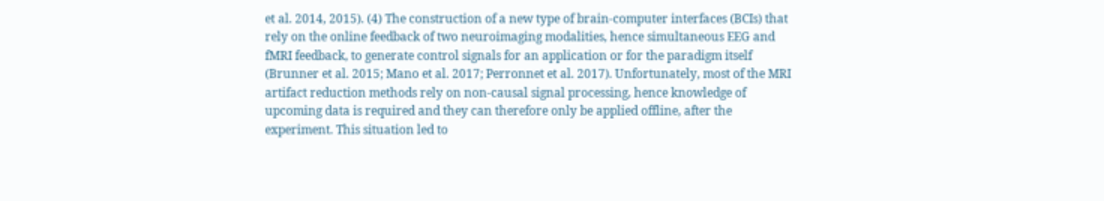et al. 2014, 2015). (4) The construction of a new type of brain-computer interfaces (BCIs) that rely on the online feedback of two neuroimaging modalities, hence simultaneous EEG and fMRI feedback, to generate control signals for an application or for the paradigm itself (Brunner et al. 2015; Mano et al. 2017; Perronnet et al. 2017). Unfortunately, most of the MRI artifact reduction methods rely on non-causal signal processing, hence knowledge of upcoming data is required and they can therefore only be applied offline, after the experiment. This situation led to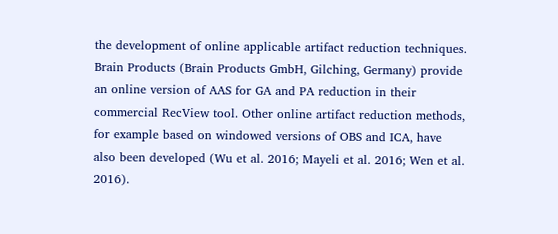the development of online applicable artifact reduction techniques. Brain Products (Brain Products GmbH, Gilching, Germany) provide an online version of AAS for GA and PA reduction in their commercial RecView tool. Other online artifact reduction methods, for example based on windowed versions of OBS and ICA, have also been developed (Wu et al. 2016; Mayeli et al. 2016; Wen et al. 2016).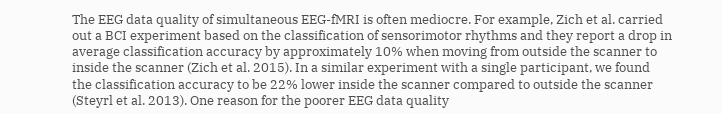The EEG data quality of simultaneous EEG-fMRI is often mediocre. For example, Zich et al. carried out a BCI experiment based on the classification of sensorimotor rhythms and they report a drop in average classification accuracy by approximately 10% when moving from outside the scanner to inside the scanner (Zich et al. 2015). In a similar experiment with a single participant, we found the classification accuracy to be 22% lower inside the scanner compared to outside the scanner (Steyrl et al. 2013). One reason for the poorer EEG data quality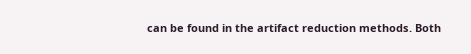can be found in the artifact reduction methods. Both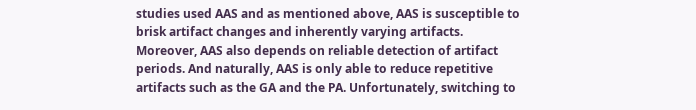studies used AAS and as mentioned above, AAS is susceptible to brisk artifact changes and inherently varying artifacts. Moreover, AAS also depends on reliable detection of artifact periods. And naturally, AAS is only able to reduce repetitive artifacts such as the GA and the PA. Unfortunately, switching to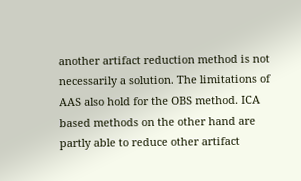another artifact reduction method is not necessarily a solution. The limitations of AAS also hold for the OBS method. ICA based methods on the other hand are partly able to reduce other artifact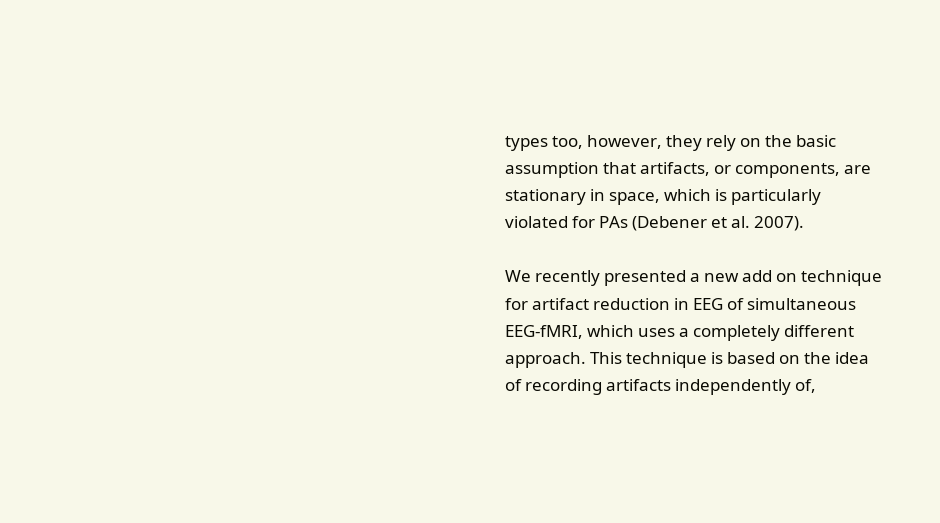types too, however, they rely on the basic assumption that artifacts, or components, are stationary in space, which is particularly violated for PAs (Debener et al. 2007).

We recently presented a new add on technique for artifact reduction in EEG of simultaneous EEG-fMRI, which uses a completely different approach. This technique is based on the idea of recording artifacts independently of,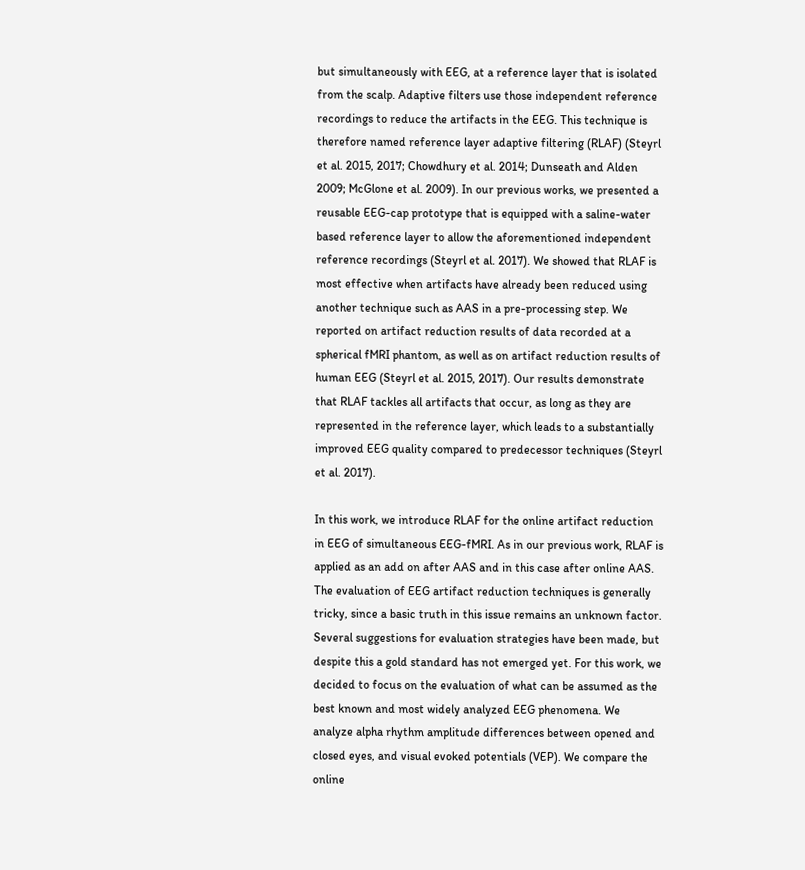but simultaneously with EEG, at a reference layer that is isolated from the scalp. Adaptive filters use those independent reference recordings to reduce the artifacts in the EEG. This technique is therefore named reference layer adaptive filtering (RLAF) (Steyrl et al. 2015, 2017; Chowdhury et al. 2014; Dunseath and Alden 2009; McGlone et al. 2009). In our previous works, we presented a reusable EEG-cap prototype that is equipped with a saline-water based reference layer to allow the aforementioned independent reference recordings (Steyrl et al. 2017). We showed that RLAF is most effective when artifacts have already been reduced using another technique such as AAS in a pre-processing step. We reported on artifact reduction results of data recorded at a spherical fMRI phantom, as well as on artifact reduction results of human EEG (Steyrl et al. 2015, 2017). Our results demonstrate that RLAF tackles all artifacts that occur, as long as they are represented in the reference layer, which leads to a substantially improved EEG quality compared to predecessor techniques (Steyrl et al. 2017).

In this work, we introduce RLAF for the online artifact reduction in EEG of simultaneous EEG-fMRI. As in our previous work, RLAF is applied as an add on after AAS and in this case after online AAS. The evaluation of EEG artifact reduction techniques is generally tricky, since a basic truth in this issue remains an unknown factor. Several suggestions for evaluation strategies have been made, but despite this a gold standard has not emerged yet. For this work, we decided to focus on the evaluation of what can be assumed as the best known and most widely analyzed EEG phenomena. We analyze alpha rhythm amplitude differences between opened and closed eyes, and visual evoked potentials (VEP). We compare the online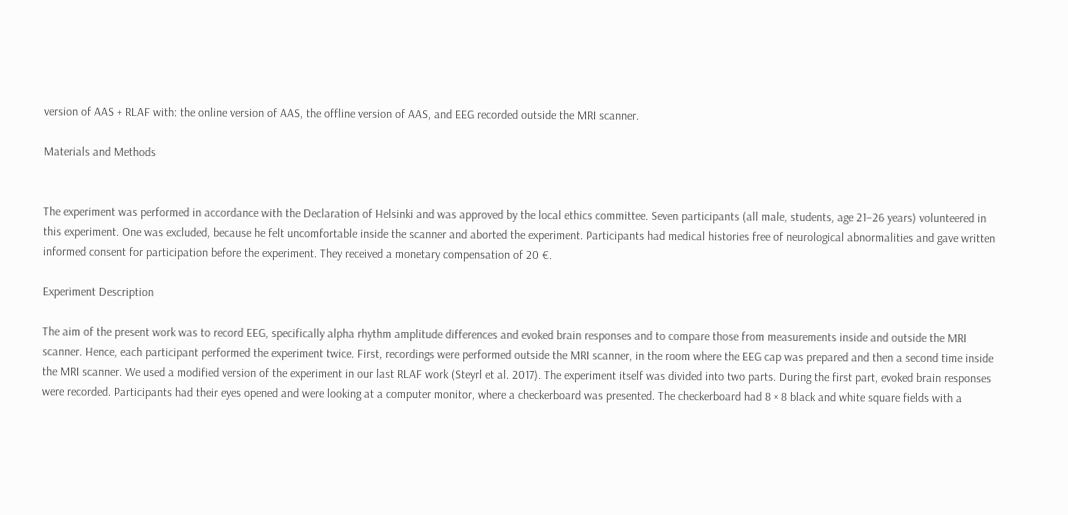version of AAS + RLAF with: the online version of AAS, the offline version of AAS, and EEG recorded outside the MRI scanner.

Materials and Methods


The experiment was performed in accordance with the Declaration of Helsinki and was approved by the local ethics committee. Seven participants (all male, students, age 21–26 years) volunteered in this experiment. One was excluded, because he felt uncomfortable inside the scanner and aborted the experiment. Participants had medical histories free of neurological abnormalities and gave written informed consent for participation before the experiment. They received a monetary compensation of 20 €.

Experiment Description

The aim of the present work was to record EEG, specifically alpha rhythm amplitude differences and evoked brain responses and to compare those from measurements inside and outside the MRI scanner. Hence, each participant performed the experiment twice. First, recordings were performed outside the MRI scanner, in the room where the EEG cap was prepared and then a second time inside the MRI scanner. We used a modified version of the experiment in our last RLAF work (Steyrl et al. 2017). The experiment itself was divided into two parts. During the first part, evoked brain responses were recorded. Participants had their eyes opened and were looking at a computer monitor, where a checkerboard was presented. The checkerboard had 8 × 8 black and white square fields with a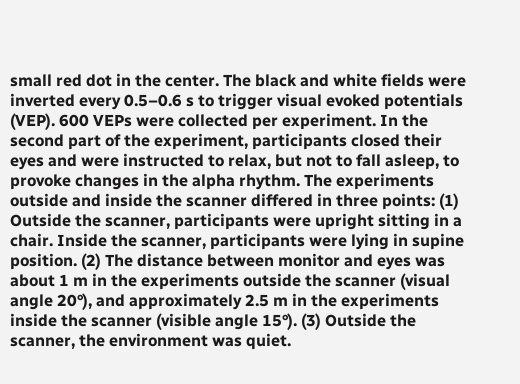small red dot in the center. The black and white fields were inverted every 0.5–0.6 s to trigger visual evoked potentials (VEP). 600 VEPs were collected per experiment. In the second part of the experiment, participants closed their eyes and were instructed to relax, but not to fall asleep, to provoke changes in the alpha rhythm. The experiments outside and inside the scanner differed in three points: (1) Outside the scanner, participants were upright sitting in a chair. Inside the scanner, participants were lying in supine position. (2) The distance between monitor and eyes was about 1 m in the experiments outside the scanner (visual angle 20°), and approximately 2.5 m in the experiments inside the scanner (visible angle 15°). (3) Outside the scanner, the environment was quiet.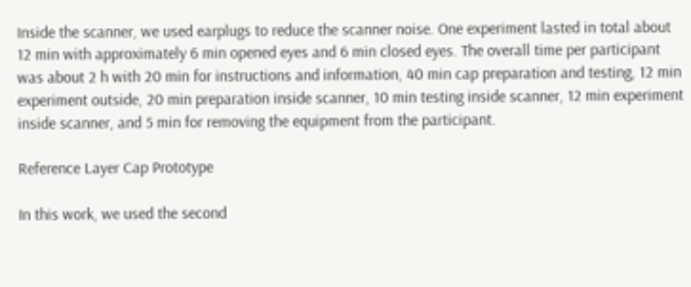Inside the scanner, we used earplugs to reduce the scanner noise. One experiment lasted in total about 12 min with approximately 6 min opened eyes and 6 min closed eyes. The overall time per participant was about 2 h with 20 min for instructions and information, 40 min cap preparation and testing, 12 min experiment outside, 20 min preparation inside scanner, 10 min testing inside scanner, 12 min experiment inside scanner, and 5 min for removing the equipment from the participant.

Reference Layer Cap Prototype

In this work, we used the second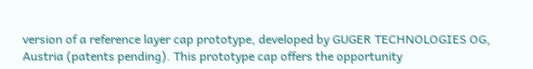version of a reference layer cap prototype, developed by GUGER TECHNOLOGIES OG, Austria (patents pending). This prototype cap offers the opportunity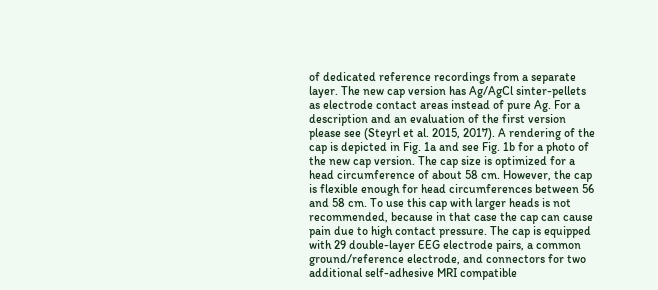of dedicated reference recordings from a separate layer. The new cap version has Ag/AgCl sinter-pellets as electrode contact areas instead of pure Ag. For a description and an evaluation of the first version please see (Steyrl et al. 2015, 2017). A rendering of the cap is depicted in Fig. 1a and see Fig. 1b for a photo of the new cap version. The cap size is optimized for a head circumference of about 58 cm. However, the cap is flexible enough for head circumferences between 56 and 58 cm. To use this cap with larger heads is not recommended, because in that case the cap can cause pain due to high contact pressure. The cap is equipped with 29 double-layer EEG electrode pairs, a common ground/reference electrode, and connectors for two additional self-adhesive MRI compatible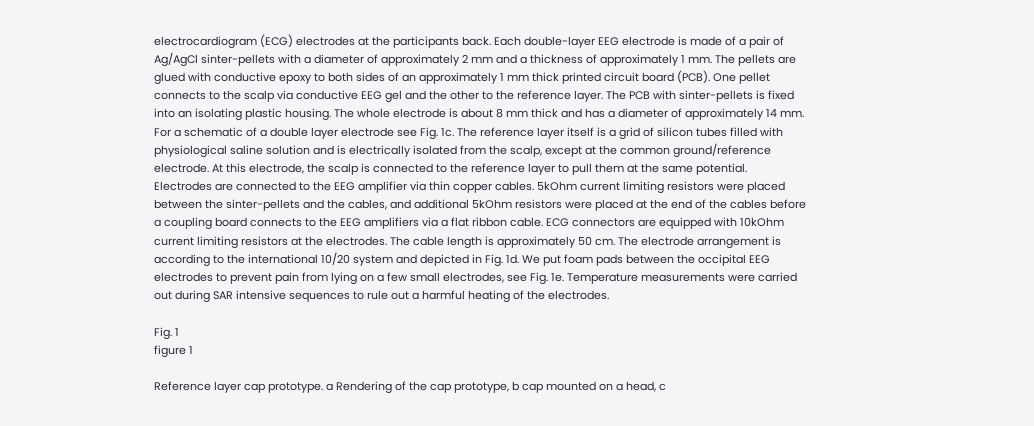electrocardiogram (ECG) electrodes at the participants back. Each double-layer EEG electrode is made of a pair of Ag/AgCl sinter-pellets with a diameter of approximately 2 mm and a thickness of approximately 1 mm. The pellets are glued with conductive epoxy to both sides of an approximately 1 mm thick printed circuit board (PCB). One pellet connects to the scalp via conductive EEG gel and the other to the reference layer. The PCB with sinter-pellets is fixed into an isolating plastic housing. The whole electrode is about 8 mm thick and has a diameter of approximately 14 mm. For a schematic of a double layer electrode see Fig. 1c. The reference layer itself is a grid of silicon tubes filled with physiological saline solution and is electrically isolated from the scalp, except at the common ground/reference electrode. At this electrode, the scalp is connected to the reference layer to pull them at the same potential. Electrodes are connected to the EEG amplifier via thin copper cables. 5kOhm current limiting resistors were placed between the sinter-pellets and the cables, and additional 5kOhm resistors were placed at the end of the cables before a coupling board connects to the EEG amplifiers via a flat ribbon cable. ECG connectors are equipped with 10kOhm current limiting resistors at the electrodes. The cable length is approximately 50 cm. The electrode arrangement is according to the international 10/20 system and depicted in Fig. 1d. We put foam pads between the occipital EEG electrodes to prevent pain from lying on a few small electrodes, see Fig. 1e. Temperature measurements were carried out during SAR intensive sequences to rule out a harmful heating of the electrodes.

Fig. 1
figure 1

Reference layer cap prototype. a Rendering of the cap prototype, b cap mounted on a head, c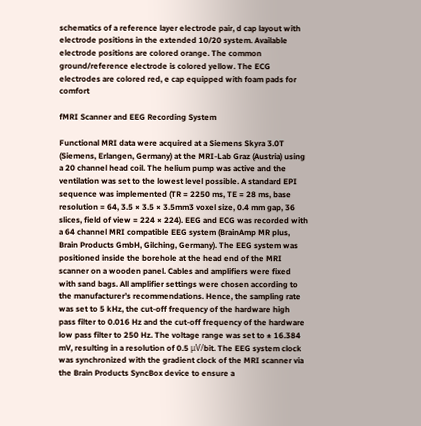schematics of a reference layer electrode pair, d cap layout with electrode positions in the extended 10/20 system. Available electrode positions are colored orange. The common ground/reference electrode is colored yellow. The ECG electrodes are colored red, e cap equipped with foam pads for comfort

fMRI Scanner and EEG Recording System

Functional MRI data were acquired at a Siemens Skyra 3.0T (Siemens, Erlangen, Germany) at the MRI-Lab Graz (Austria) using a 20 channel head coil. The helium pump was active and the ventilation was set to the lowest level possible. A standard EPI sequence was implemented (TR = 2250 ms, TE = 28 ms, base resolution = 64, 3.5 × 3.5 × 3.5mm3 voxel size, 0.4 mm gap, 36 slices, field of view = 224 × 224). EEG and ECG was recorded with a 64 channel MRI compatible EEG system (BrainAmp MR plus, Brain Products GmbH, Gilching, Germany). The EEG system was positioned inside the borehole at the head end of the MRI scanner on a wooden panel. Cables and amplifiers were fixed with sand bags. All amplifier settings were chosen according to the manufacturer’s recommendations. Hence, the sampling rate was set to 5 kHz, the cut-off frequency of the hardware high pass filter to 0.016 Hz and the cut-off frequency of the hardware low pass filter to 250 Hz. The voltage range was set to ± 16.384 mV, resulting in a resolution of 0.5 μV/bit. The EEG system clock was synchronized with the gradient clock of the MRI scanner via the Brain Products SyncBox device to ensure a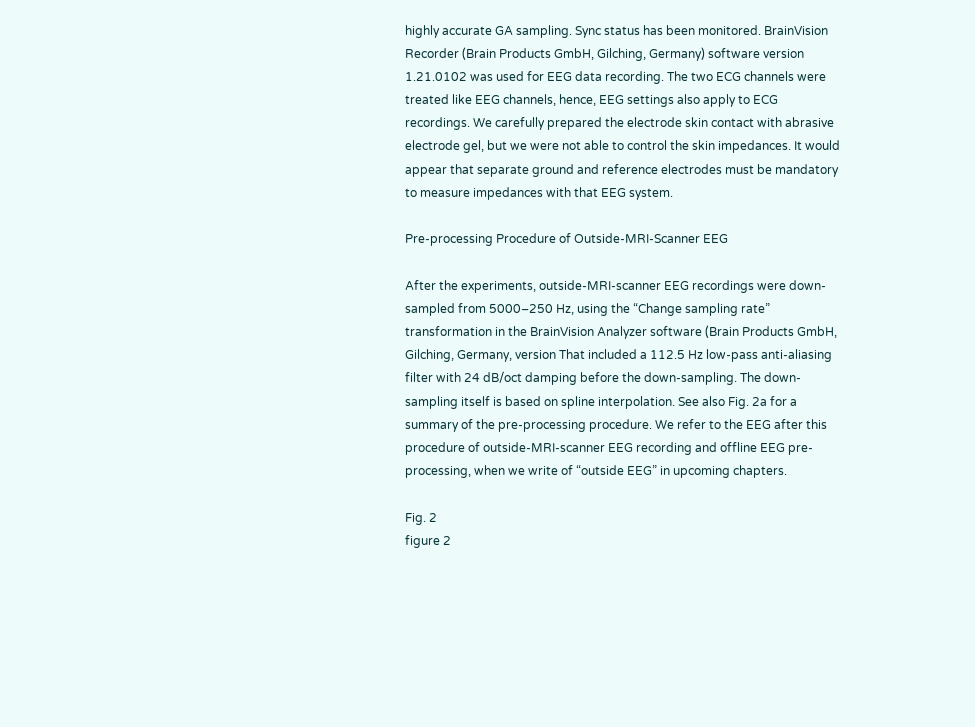highly accurate GA sampling. Sync status has been monitored. BrainVision Recorder (Brain Products GmbH, Gilching, Germany) software version 1.21.0102 was used for EEG data recording. The two ECG channels were treated like EEG channels, hence, EEG settings also apply to ECG recordings. We carefully prepared the electrode skin contact with abrasive electrode gel, but we were not able to control the skin impedances. It would appear that separate ground and reference electrodes must be mandatory to measure impedances with that EEG system.

Pre-processing Procedure of Outside-MRI-Scanner EEG

After the experiments, outside-MRI-scanner EEG recordings were down-sampled from 5000–250 Hz, using the “Change sampling rate” transformation in the BrainVision Analyzer software (Brain Products GmbH, Gilching, Germany, version That included a 112.5 Hz low-pass anti-aliasing filter with 24 dB/oct damping before the down-sampling. The down-sampling itself is based on spline interpolation. See also Fig. 2a for a summary of the pre-processing procedure. We refer to the EEG after this procedure of outside-MRI-scanner EEG recording and offline EEG pre-processing, when we write of “outside EEG” in upcoming chapters.

Fig. 2
figure 2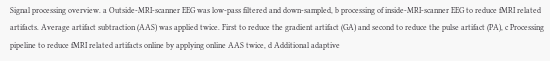Signal processing overview. a Outside-MRI-scanner EEG was low-pass filtered and down-sampled, b processing of inside-MRI-scanner EEG to reduce fMRI related artifacts. Average artifact subtraction (AAS) was applied twice. First to reduce the gradient artifact (GA) and second to reduce the pulse artifact (PA), c Processing pipeline to reduce fMRI related artifacts online by applying online AAS twice, d Additional adaptive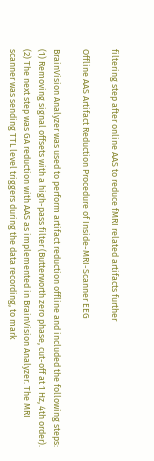filtering step after online AAS to reduce fMRI related artifacts further

Offline AAS Artifact Reduction Procedure of Inside-MRI-Scanner EEG

BrainVision Analyzer was used to perform artifact reduction offline and included the following steps: (1) Removing signal offsets with a high-pass filter (Butterworth zero phase, cut-off at 1 Hz, 4th order). (2) The next step was GA reduction with AAS as implemented in BrainVision Analyzer. The MRI scanner was sending TTL level triggers during the data recording, to mark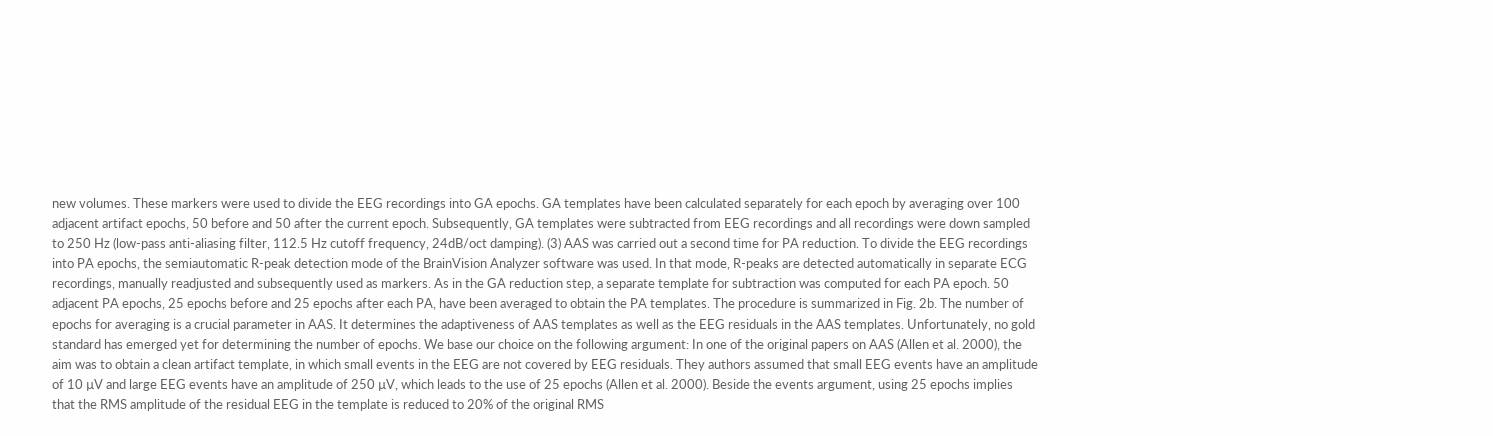new volumes. These markers were used to divide the EEG recordings into GA epochs. GA templates have been calculated separately for each epoch by averaging over 100 adjacent artifact epochs, 50 before and 50 after the current epoch. Subsequently, GA templates were subtracted from EEG recordings and all recordings were down sampled to 250 Hz (low-pass anti-aliasing filter, 112.5 Hz cutoff frequency, 24dB/oct damping). (3) AAS was carried out a second time for PA reduction. To divide the EEG recordings into PA epochs, the semiautomatic R-peak detection mode of the BrainVision Analyzer software was used. In that mode, R-peaks are detected automatically in separate ECG recordings, manually readjusted and subsequently used as markers. As in the GA reduction step, a separate template for subtraction was computed for each PA epoch. 50 adjacent PA epochs, 25 epochs before and 25 epochs after each PA, have been averaged to obtain the PA templates. The procedure is summarized in Fig. 2b. The number of epochs for averaging is a crucial parameter in AAS. It determines the adaptiveness of AAS templates as well as the EEG residuals in the AAS templates. Unfortunately, no gold standard has emerged yet for determining the number of epochs. We base our choice on the following argument: In one of the original papers on AAS (Allen et al. 2000), the aim was to obtain a clean artifact template, in which small events in the EEG are not covered by EEG residuals. They authors assumed that small EEG events have an amplitude of 10 µV and large EEG events have an amplitude of 250 µV, which leads to the use of 25 epochs (Allen et al. 2000). Beside the events argument, using 25 epochs implies that the RMS amplitude of the residual EEG in the template is reduced to 20% of the original RMS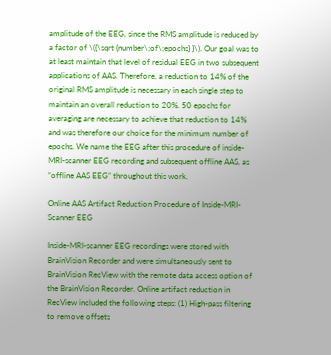amplitude of the EEG, since the RMS amplitude is reduced by a factor of \({\sqrt {number\;of\;epochs} }\). Our goal was to at least maintain that level of residual EEG in two subsequent applications of AAS. Therefore, a reduction to 14% of the original RMS amplitude is necessary in each single step to maintain an overall reduction to 20%. 50 epochs for averaging are necessary to achieve that reduction to 14% and was therefore our choice for the minimum number of epochs. We name the EEG after this procedure of inside-MRI-scanner EEG recording and subsequent offline AAS, as “offline AAS EEG” throughout this work.

Online AAS Artifact Reduction Procedure of Inside-MRI-Scanner EEG

Inside-MRI-scanner EEG recordings were stored with BrainVision Recorder and were simultaneously sent to BrainVision RecView with the remote data access option of the BrainVision Recorder. Online artifact reduction in RecView included the following steps: (1) High-pass filtering to remove offsets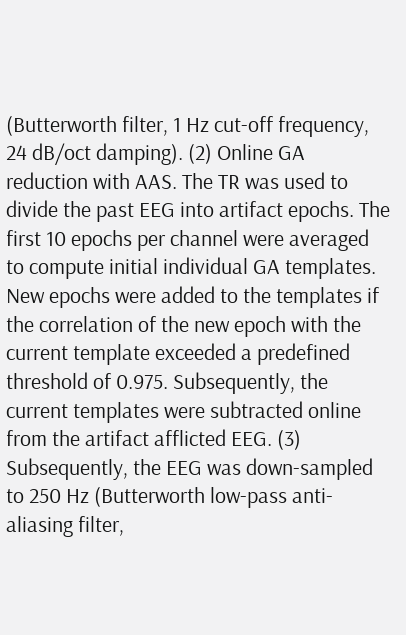(Butterworth filter, 1 Hz cut-off frequency, 24 dB/oct damping). (2) Online GA reduction with AAS. The TR was used to divide the past EEG into artifact epochs. The first 10 epochs per channel were averaged to compute initial individual GA templates. New epochs were added to the templates if the correlation of the new epoch with the current template exceeded a predefined threshold of 0.975. Subsequently, the current templates were subtracted online from the artifact afflicted EEG. (3) Subsequently, the EEG was down-sampled to 250 Hz (Butterworth low-pass anti-aliasing filter,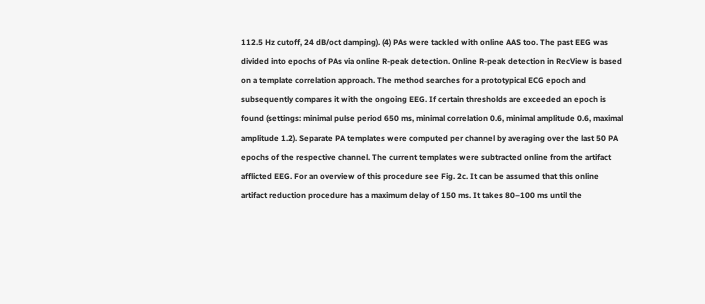112.5 Hz cutoff, 24 dB/oct damping). (4) PAs were tackled with online AAS too. The past EEG was divided into epochs of PAs via online R-peak detection. Online R-peak detection in RecView is based on a template correlation approach. The method searches for a prototypical ECG epoch and subsequently compares it with the ongoing EEG. If certain thresholds are exceeded an epoch is found (settings: minimal pulse period 650 ms, minimal correlation 0.6, minimal amplitude 0.6, maximal amplitude 1.2). Separate PA templates were computed per channel by averaging over the last 50 PA epochs of the respective channel. The current templates were subtracted online from the artifact afflicted EEG. For an overview of this procedure see Fig. 2c. It can be assumed that this online artifact reduction procedure has a maximum delay of 150 ms. It takes 80–100 ms until the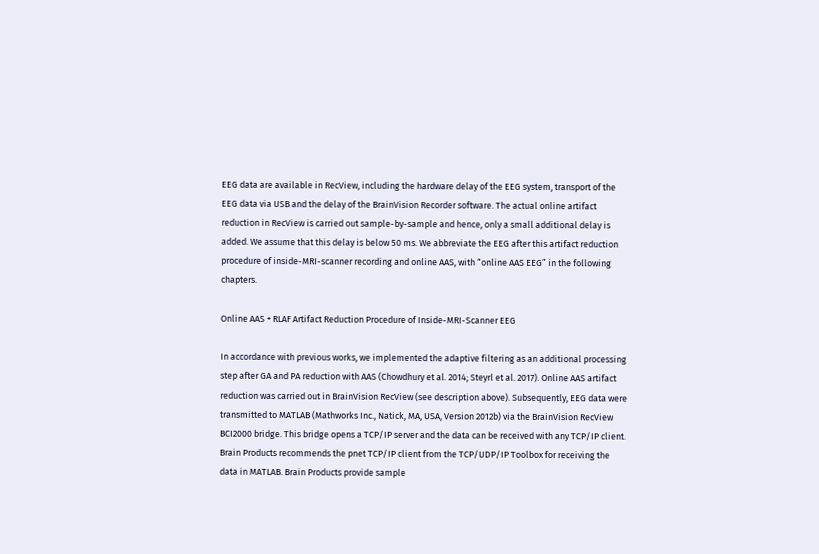EEG data are available in RecView, including the hardware delay of the EEG system, transport of the EEG data via USB and the delay of the BrainVision Recorder software. The actual online artifact reduction in RecView is carried out sample-by-sample and hence, only a small additional delay is added. We assume that this delay is below 50 ms. We abbreviate the EEG after this artifact reduction procedure of inside-MRI-scanner recording and online AAS, with “online AAS EEG” in the following chapters.

Online AAS + RLAF Artifact Reduction Procedure of Inside-MRI-Scanner EEG

In accordance with previous works, we implemented the adaptive filtering as an additional processing step after GA and PA reduction with AAS (Chowdhury et al. 2014; Steyrl et al. 2017). Online AAS artifact reduction was carried out in BrainVision RecView (see description above). Subsequently, EEG data were transmitted to MATLAB (Mathworks Inc., Natick, MA, USA, Version 2012b) via the BrainVision RecView BCI2000 bridge. This bridge opens a TCP/IP server and the data can be received with any TCP/IP client. Brain Products recommends the pnet TCP/IP client from the TCP/UDP/IP Toolbox for receiving the data in MATLAB. Brain Products provide sample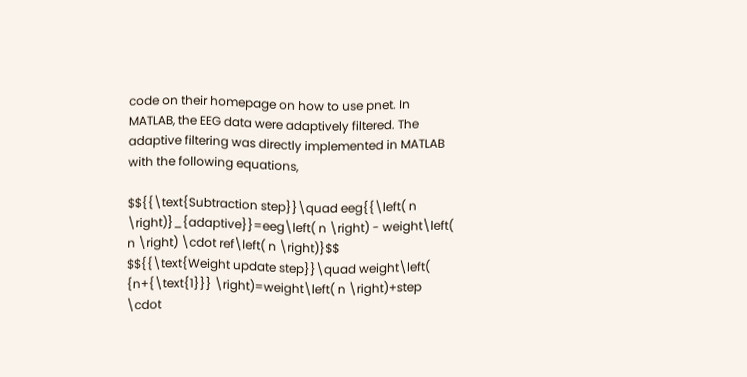code on their homepage on how to use pnet. In MATLAB, the EEG data were adaptively filtered. The adaptive filtering was directly implemented in MATLAB with the following equations,

$${{\text{Subtraction step}}\quad eeg{{\left( n \right)}_{adaptive}}=eeg\left( n \right) - weight\left( n \right) \cdot ref\left( n \right)}$$
$${{\text{Weight update step}}\quad weight\left( {n+{\text{1}}} \right)=weight\left( n \right)+step \cdot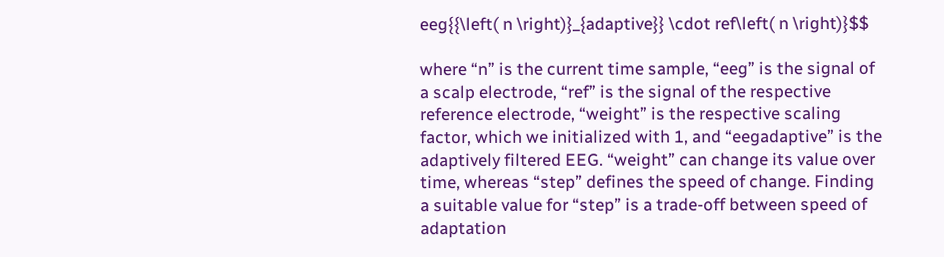eeg{{\left( n \right)}_{adaptive}} \cdot ref\left( n \right)}$$

where “n” is the current time sample, “eeg” is the signal of a scalp electrode, “ref” is the signal of the respective reference electrode, “weight” is the respective scaling factor, which we initialized with 1, and “eegadaptive” is the adaptively filtered EEG. “weight” can change its value over time, whereas “step” defines the speed of change. Finding a suitable value for “step” is a trade-off between speed of adaptation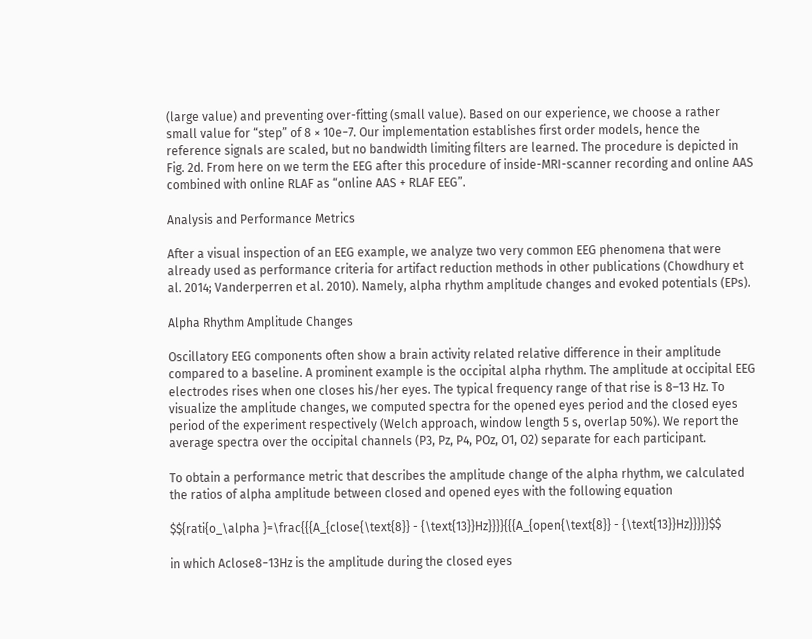(large value) and preventing over-fitting (small value). Based on our experience, we choose a rather small value for “step” of 8 × 10e−7. Our implementation establishes first order models, hence the reference signals are scaled, but no bandwidth limiting filters are learned. The procedure is depicted in Fig. 2d. From here on we term the EEG after this procedure of inside-MRI-scanner recording and online AAS combined with online RLAF as “online AAS + RLAF EEG”.

Analysis and Performance Metrics

After a visual inspection of an EEG example, we analyze two very common EEG phenomena that were already used as performance criteria for artifact reduction methods in other publications (Chowdhury et al. 2014; Vanderperren et al. 2010). Namely, alpha rhythm amplitude changes and evoked potentials (EPs).

Alpha Rhythm Amplitude Changes

Oscillatory EEG components often show a brain activity related relative difference in their amplitude compared to a baseline. A prominent example is the occipital alpha rhythm. The amplitude at occipital EEG electrodes rises when one closes his/her eyes. The typical frequency range of that rise is 8–13 Hz. To visualize the amplitude changes, we computed spectra for the opened eyes period and the closed eyes period of the experiment respectively (Welch approach, window length 5 s, overlap 50%). We report the average spectra over the occipital channels (P3, Pz, P4, POz, O1, O2) separate for each participant.

To obtain a performance metric that describes the amplitude change of the alpha rhythm, we calculated the ratios of alpha amplitude between closed and opened eyes with the following equation

$${rati{o_\alpha }=\frac{{{A_{close{\text{8}} - {\text{13}}Hz}}}}{{{A_{open{\text{8}} - {\text{13}}Hz}}}}}$$

in which Aclose8−13Hz is the amplitude during the closed eyes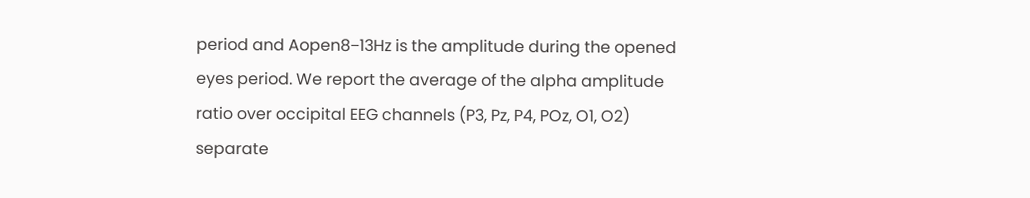period and Aopen8−13Hz is the amplitude during the opened eyes period. We report the average of the alpha amplitude ratio over occipital EEG channels (P3, Pz, P4, POz, O1, O2) separate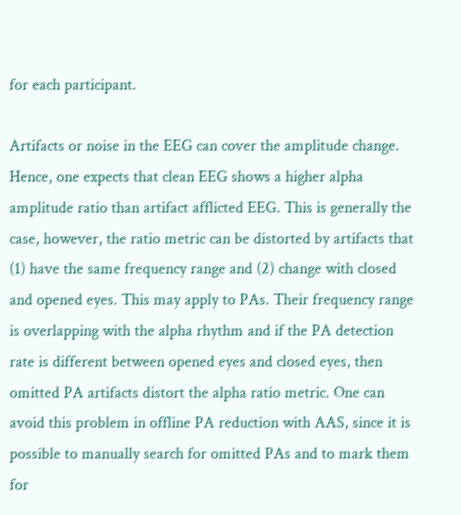for each participant.

Artifacts or noise in the EEG can cover the amplitude change. Hence, one expects that clean EEG shows a higher alpha amplitude ratio than artifact afflicted EEG. This is generally the case, however, the ratio metric can be distorted by artifacts that (1) have the same frequency range and (2) change with closed and opened eyes. This may apply to PAs. Their frequency range is overlapping with the alpha rhythm and if the PA detection rate is different between opened eyes and closed eyes, then omitted PA artifacts distort the alpha ratio metric. One can avoid this problem in offline PA reduction with AAS, since it is possible to manually search for omitted PAs and to mark them for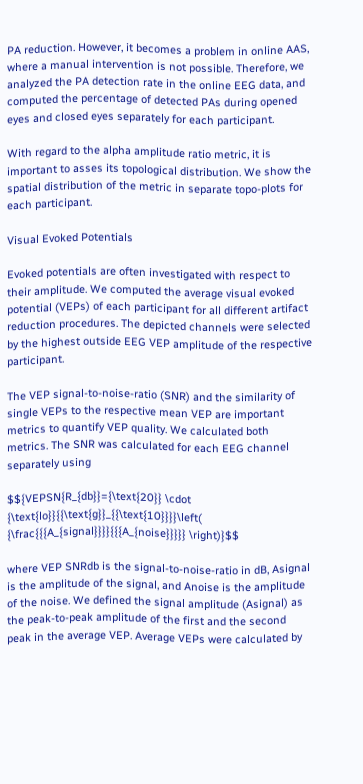PA reduction. However, it becomes a problem in online AAS, where a manual intervention is not possible. Therefore, we analyzed the PA detection rate in the online EEG data, and computed the percentage of detected PAs during opened eyes and closed eyes separately for each participant.

With regard to the alpha amplitude ratio metric, it is important to asses its topological distribution. We show the spatial distribution of the metric in separate topo-plots for each participant.

Visual Evoked Potentials

Evoked potentials are often investigated with respect to their amplitude. We computed the average visual evoked potential (VEPs) of each participant for all different artifact reduction procedures. The depicted channels were selected by the highest outside EEG VEP amplitude of the respective participant.

The VEP signal-to-noise-ratio (SNR) and the similarity of single VEPs to the respective mean VEP are important metrics to quantify VEP quality. We calculated both metrics. The SNR was calculated for each EEG channel separately using

$${VEPSN{R_{db}}={\text{20}} \cdot {\text{lo}}{{\text{g}}_{{\text{10}}}}\left( {\frac{{{A_{signal}}}}{{{A_{noise}}}}} \right)}$$

where VEP SNRdb is the signal-to-noise-ratio in dB, Asignal is the amplitude of the signal, and Anoise is the amplitude of the noise. We defined the signal amplitude (Asignal) as the peak-to-peak amplitude of the first and the second peak in the average VEP. Average VEPs were calculated by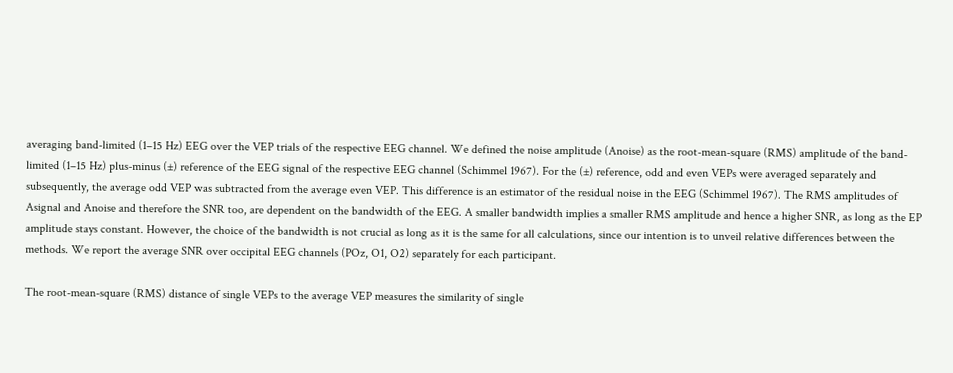averaging band-limited (1–15 Hz) EEG over the VEP trials of the respective EEG channel. We defined the noise amplitude (Anoise) as the root-mean-square (RMS) amplitude of the band-limited (1–15 Hz) plus-minus (±) reference of the EEG signal of the respective EEG channel (Schimmel 1967). For the (±) reference, odd and even VEPs were averaged separately and subsequently, the average odd VEP was subtracted from the average even VEP. This difference is an estimator of the residual noise in the EEG (Schimmel 1967). The RMS amplitudes of Asignal and Anoise and therefore the SNR too, are dependent on the bandwidth of the EEG. A smaller bandwidth implies a smaller RMS amplitude and hence a higher SNR, as long as the EP amplitude stays constant. However, the choice of the bandwidth is not crucial as long as it is the same for all calculations, since our intention is to unveil relative differences between the methods. We report the average SNR over occipital EEG channels (POz, O1, O2) separately for each participant.

The root-mean-square (RMS) distance of single VEPs to the average VEP measures the similarity of single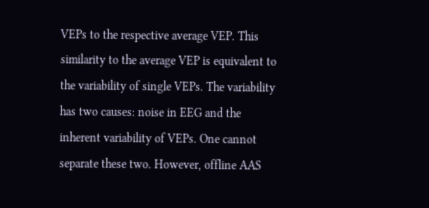VEPs to the respective average VEP. This similarity to the average VEP is equivalent to the variability of single VEPs. The variability has two causes: noise in EEG and the inherent variability of VEPs. One cannot separate these two. However, offline AAS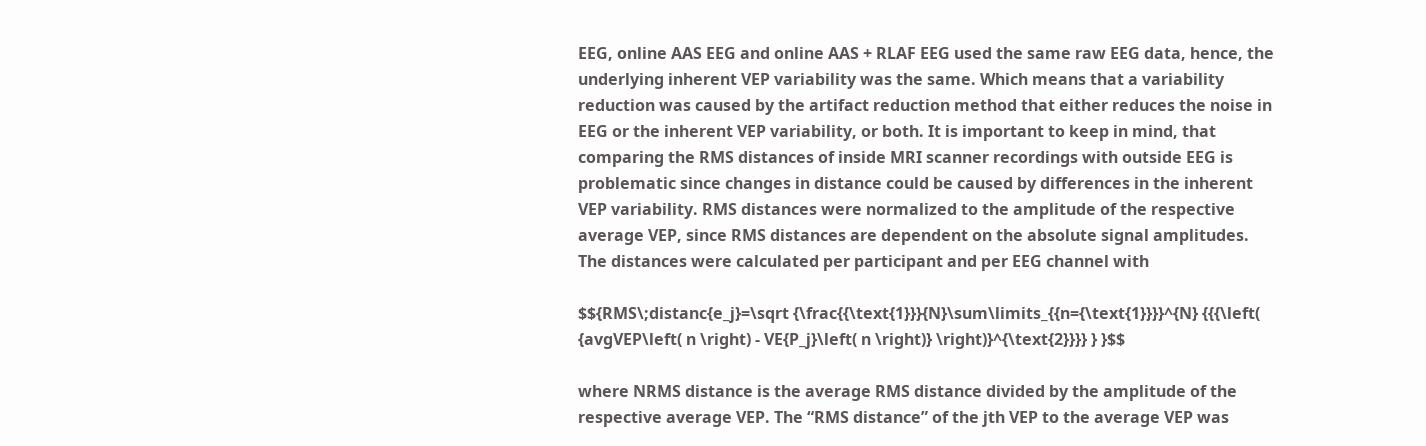EEG, online AAS EEG and online AAS + RLAF EEG used the same raw EEG data, hence, the underlying inherent VEP variability was the same. Which means that a variability reduction was caused by the artifact reduction method that either reduces the noise in EEG or the inherent VEP variability, or both. It is important to keep in mind, that comparing the RMS distances of inside MRI scanner recordings with outside EEG is problematic since changes in distance could be caused by differences in the inherent VEP variability. RMS distances were normalized to the amplitude of the respective average VEP, since RMS distances are dependent on the absolute signal amplitudes. The distances were calculated per participant and per EEG channel with

$${RMS\;distanc{e_j}=\sqrt {\frac{{\text{1}}}{N}\sum\limits_{{n={\text{1}}}}^{N} {{{\left( {avgVEP\left( n \right) - VE{P_j}\left( n \right)} \right)}^{\text{2}}}} } }$$

where NRMS distance is the average RMS distance divided by the amplitude of the respective average VEP. The “RMS distance” of the jth VEP to the average VEP was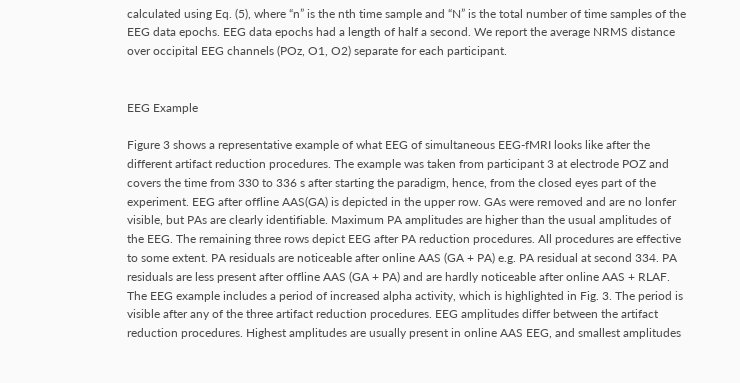calculated using Eq. (5), where “n” is the nth time sample and “N” is the total number of time samples of the EEG data epochs. EEG data epochs had a length of half a second. We report the average NRMS distance over occipital EEG channels (POz, O1, O2) separate for each participant.


EEG Example

Figure 3 shows a representative example of what EEG of simultaneous EEG-fMRI looks like after the different artifact reduction procedures. The example was taken from participant 3 at electrode POZ and covers the time from 330 to 336 s after starting the paradigm, hence, from the closed eyes part of the experiment. EEG after offline AAS(GA) is depicted in the upper row. GAs were removed and are no lonfer visible, but PAs are clearly identifiable. Maximum PA amplitudes are higher than the usual amplitudes of the EEG. The remaining three rows depict EEG after PA reduction procedures. All procedures are effective to some extent. PA residuals are noticeable after online AAS (GA + PA) e.g. PA residual at second 334. PA residuals are less present after offline AAS (GA + PA) and are hardly noticeable after online AAS + RLAF. The EEG example includes a period of increased alpha activity, which is highlighted in Fig. 3. The period is visible after any of the three artifact reduction procedures. EEG amplitudes differ between the artifact reduction procedures. Highest amplitudes are usually present in online AAS EEG, and smallest amplitudes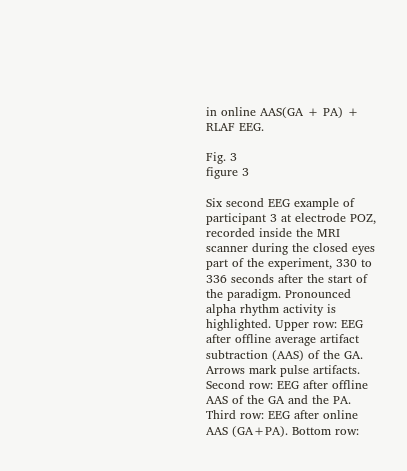in online AAS(GA + PA) + RLAF EEG.

Fig. 3
figure 3

Six second EEG example of participant 3 at electrode POZ, recorded inside the MRI scanner during the closed eyes part of the experiment, 330 to 336 seconds after the start of the paradigm. Pronounced alpha rhythm activity is highlighted. Upper row: EEG after offline average artifact subtraction (AAS) of the GA. Arrows mark pulse artifacts. Second row: EEG after offline AAS of the GA and the PA. Third row: EEG after online AAS (GA+PA). Bottom row: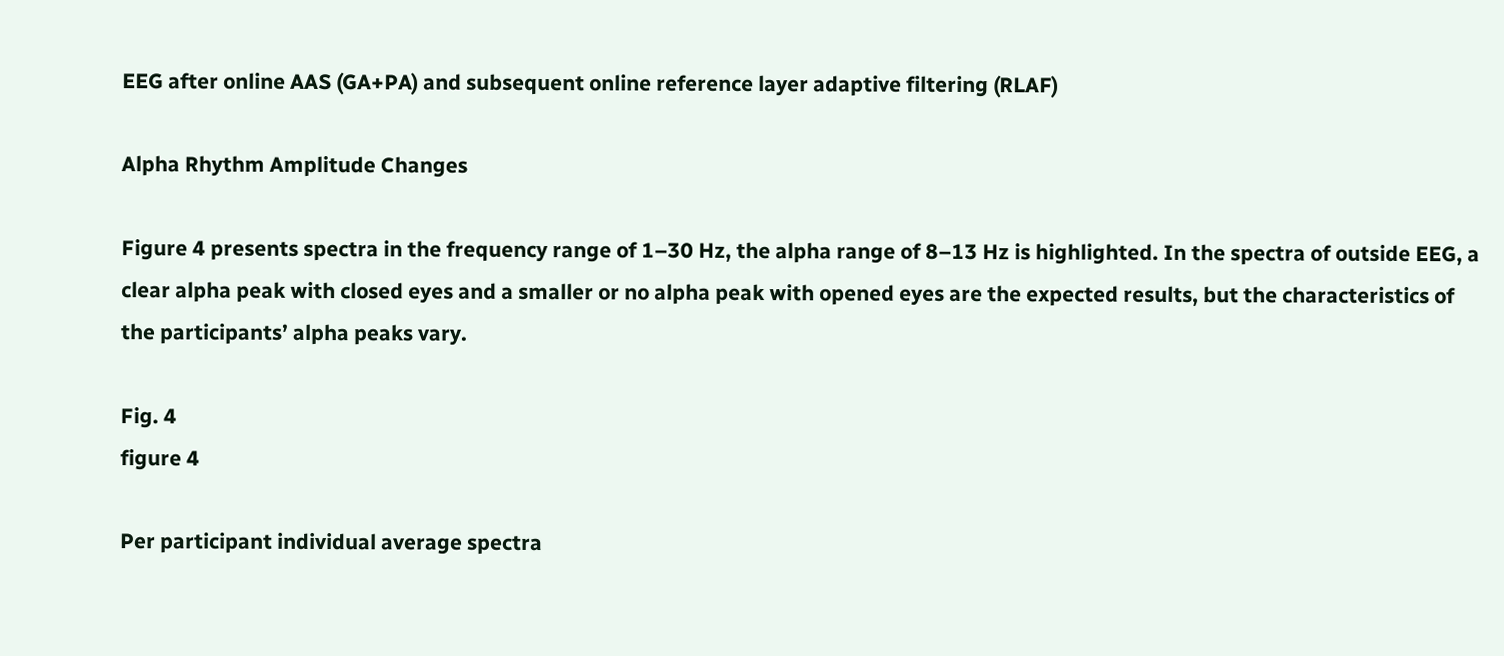EEG after online AAS (GA+PA) and subsequent online reference layer adaptive filtering (RLAF)

Alpha Rhythm Amplitude Changes

Figure 4 presents spectra in the frequency range of 1–30 Hz, the alpha range of 8–13 Hz is highlighted. In the spectra of outside EEG, a clear alpha peak with closed eyes and a smaller or no alpha peak with opened eyes are the expected results, but the characteristics of the participants’ alpha peaks vary.

Fig. 4
figure 4

Per participant individual average spectra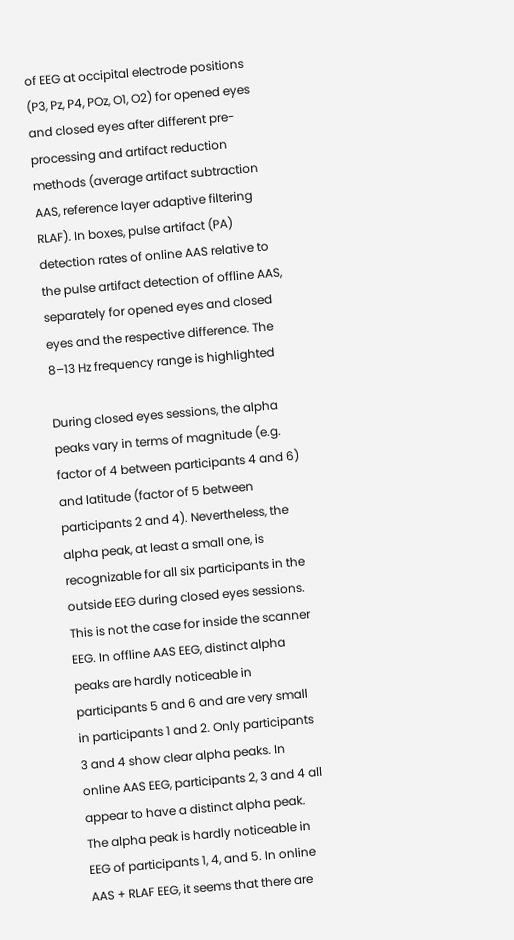of EEG at occipital electrode positions (P3, Pz, P4, POz, O1, O2) for opened eyes and closed eyes after different pre-processing and artifact reduction methods (average artifact subtraction AAS, reference layer adaptive filtering RLAF). In boxes, pulse artifact (PA) detection rates of online AAS relative to the pulse artifact detection of offline AAS, separately for opened eyes and closed eyes and the respective difference. The 8–13 Hz frequency range is highlighted

During closed eyes sessions, the alpha peaks vary in terms of magnitude (e.g. factor of 4 between participants 4 and 6) and latitude (factor of 5 between participants 2 and 4). Nevertheless, the alpha peak, at least a small one, is recognizable for all six participants in the outside EEG during closed eyes sessions. This is not the case for inside the scanner EEG. In offline AAS EEG, distinct alpha peaks are hardly noticeable in participants 5 and 6 and are very small in participants 1 and 2. Only participants 3 and 4 show clear alpha peaks. In online AAS EEG, participants 2, 3 and 4 all appear to have a distinct alpha peak. The alpha peak is hardly noticeable in EEG of participants 1, 4, and 5. In online AAS + RLAF EEG, it seems that there are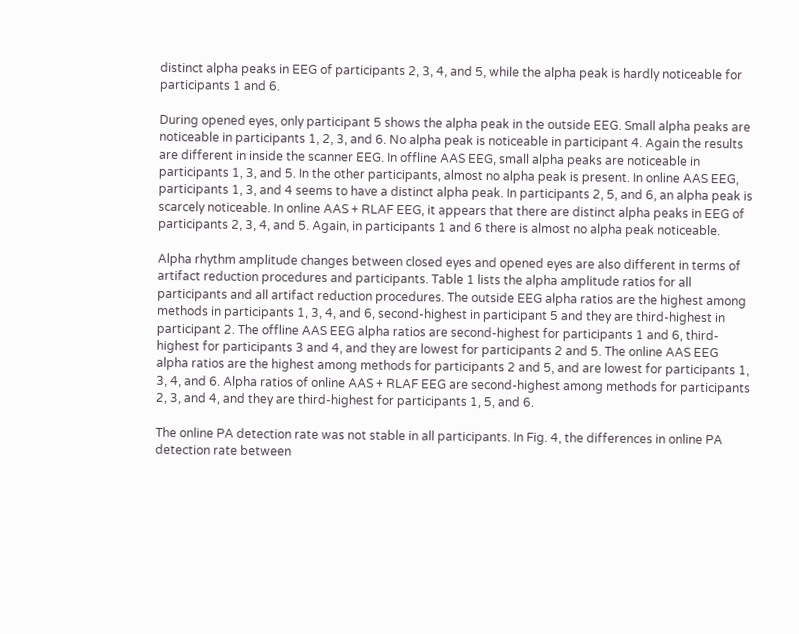distinct alpha peaks in EEG of participants 2, 3, 4, and 5, while the alpha peak is hardly noticeable for participants 1 and 6.

During opened eyes, only participant 5 shows the alpha peak in the outside EEG. Small alpha peaks are noticeable in participants 1, 2, 3, and 6. No alpha peak is noticeable in participant 4. Again the results are different in inside the scanner EEG. In offline AAS EEG, small alpha peaks are noticeable in participants 1, 3, and 5. In the other participants, almost no alpha peak is present. In online AAS EEG, participants 1, 3, and 4 seems to have a distinct alpha peak. In participants 2, 5, and 6, an alpha peak is scarcely noticeable. In online AAS + RLAF EEG, it appears that there are distinct alpha peaks in EEG of participants 2, 3, 4, and 5. Again, in participants 1 and 6 there is almost no alpha peak noticeable.

Alpha rhythm amplitude changes between closed eyes and opened eyes are also different in terms of artifact reduction procedures and participants. Table 1 lists the alpha amplitude ratios for all participants and all artifact reduction procedures. The outside EEG alpha ratios are the highest among methods in participants 1, 3, 4, and 6, second-highest in participant 5 and they are third-highest in participant 2. The offline AAS EEG alpha ratios are second-highest for participants 1 and 6, third-highest for participants 3 and 4, and they are lowest for participants 2 and 5. The online AAS EEG alpha ratios are the highest among methods for participants 2 and 5, and are lowest for participants 1, 3, 4, and 6. Alpha ratios of online AAS + RLAF EEG are second-highest among methods for participants 2, 3, and 4, and they are third-highest for participants 1, 5, and 6.

The online PA detection rate was not stable in all participants. In Fig. 4, the differences in online PA detection rate between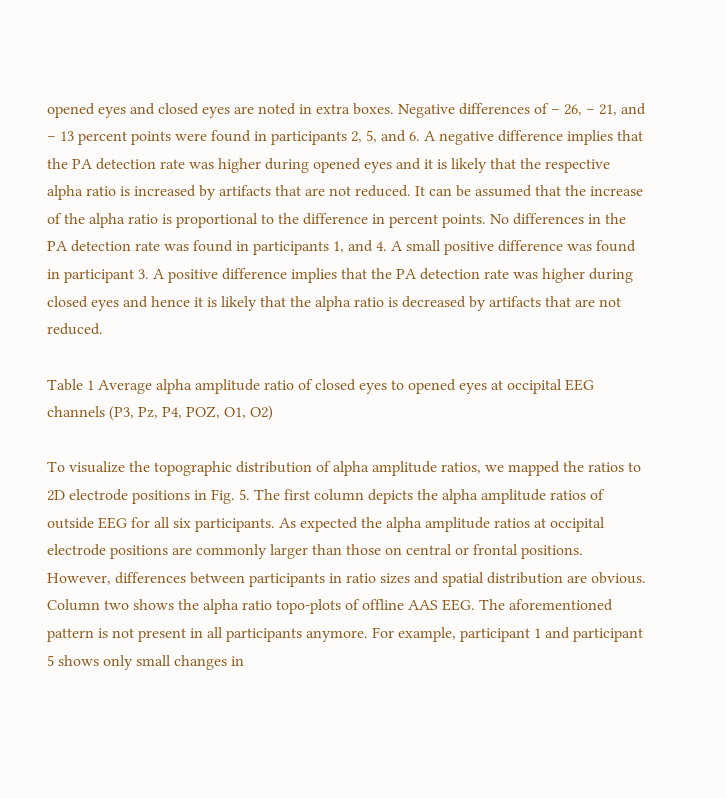opened eyes and closed eyes are noted in extra boxes. Negative differences of − 26, − 21, and − 13 percent points were found in participants 2, 5, and 6. A negative difference implies that the PA detection rate was higher during opened eyes and it is likely that the respective alpha ratio is increased by artifacts that are not reduced. It can be assumed that the increase of the alpha ratio is proportional to the difference in percent points. No differences in the PA detection rate was found in participants 1, and 4. A small positive difference was found in participant 3. A positive difference implies that the PA detection rate was higher during closed eyes and hence it is likely that the alpha ratio is decreased by artifacts that are not reduced.

Table 1 Average alpha amplitude ratio of closed eyes to opened eyes at occipital EEG channels (P3, Pz, P4, POZ, O1, O2)

To visualize the topographic distribution of alpha amplitude ratios, we mapped the ratios to 2D electrode positions in Fig. 5. The first column depicts the alpha amplitude ratios of outside EEG for all six participants. As expected the alpha amplitude ratios at occipital electrode positions are commonly larger than those on central or frontal positions. However, differences between participants in ratio sizes and spatial distribution are obvious. Column two shows the alpha ratio topo-plots of offline AAS EEG. The aforementioned pattern is not present in all participants anymore. For example, participant 1 and participant 5 shows only small changes in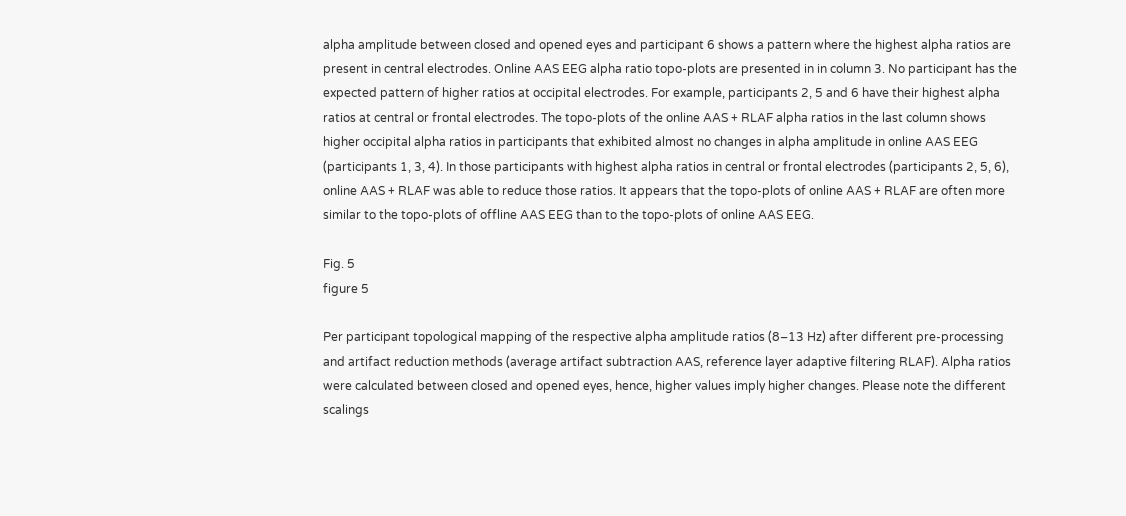alpha amplitude between closed and opened eyes and participant 6 shows a pattern where the highest alpha ratios are present in central electrodes. Online AAS EEG alpha ratio topo-plots are presented in in column 3. No participant has the expected pattern of higher ratios at occipital electrodes. For example, participants 2, 5 and 6 have their highest alpha ratios at central or frontal electrodes. The topo-plots of the online AAS + RLAF alpha ratios in the last column shows higher occipital alpha ratios in participants that exhibited almost no changes in alpha amplitude in online AAS EEG (participants 1, 3, 4). In those participants with highest alpha ratios in central or frontal electrodes (participants 2, 5, 6), online AAS + RLAF was able to reduce those ratios. It appears that the topo-plots of online AAS + RLAF are often more similar to the topo-plots of offline AAS EEG than to the topo-plots of online AAS EEG.

Fig. 5
figure 5

Per participant topological mapping of the respective alpha amplitude ratios (8–13 Hz) after different pre-processing and artifact reduction methods (average artifact subtraction AAS, reference layer adaptive filtering RLAF). Alpha ratios were calculated between closed and opened eyes, hence, higher values imply higher changes. Please note the different scalings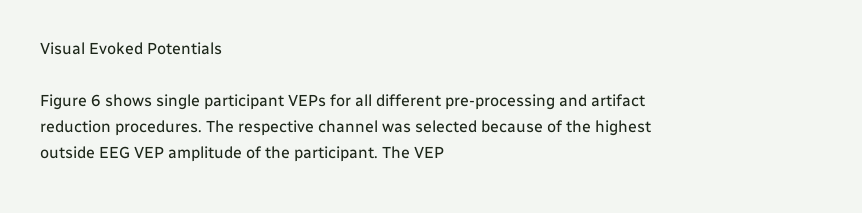Visual Evoked Potentials

Figure 6 shows single participant VEPs for all different pre-processing and artifact reduction procedures. The respective channel was selected because of the highest outside EEG VEP amplitude of the participant. The VEP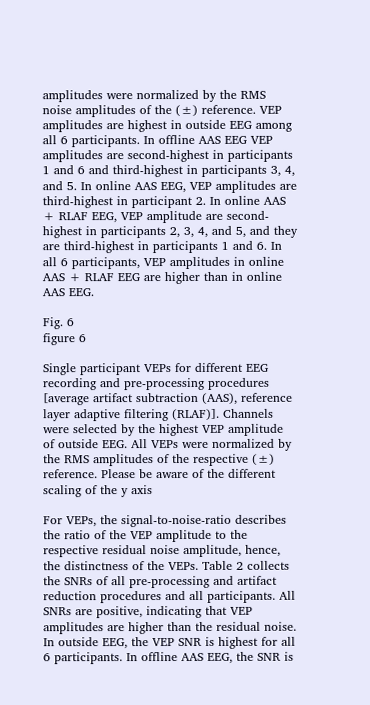amplitudes were normalized by the RMS noise amplitudes of the (±) reference. VEP amplitudes are highest in outside EEG among all 6 participants. In offline AAS EEG VEP amplitudes are second-highest in participants 1 and 6 and third-highest in participants 3, 4, and 5. In online AAS EEG, VEP amplitudes are third-highest in participant 2. In online AAS + RLAF EEG, VEP amplitude are second-highest in participants 2, 3, 4, and 5, and they are third-highest in participants 1 and 6. In all 6 participants, VEP amplitudes in online AAS + RLAF EEG are higher than in online AAS EEG.

Fig. 6
figure 6

Single participant VEPs for different EEG recording and pre-processing procedures [average artifact subtraction (AAS), reference layer adaptive filtering (RLAF)]. Channels were selected by the highest VEP amplitude of outside EEG. All VEPs were normalized by the RMS amplitudes of the respective (±) reference. Please be aware of the different scaling of the y axis

For VEPs, the signal-to-noise-ratio describes the ratio of the VEP amplitude to the respective residual noise amplitude, hence, the distinctness of the VEPs. Table 2 collects the SNRs of all pre-processing and artifact reduction procedures and all participants. All SNRs are positive, indicating that VEP amplitudes are higher than the residual noise. In outside EEG, the VEP SNR is highest for all 6 participants. In offline AAS EEG, the SNR is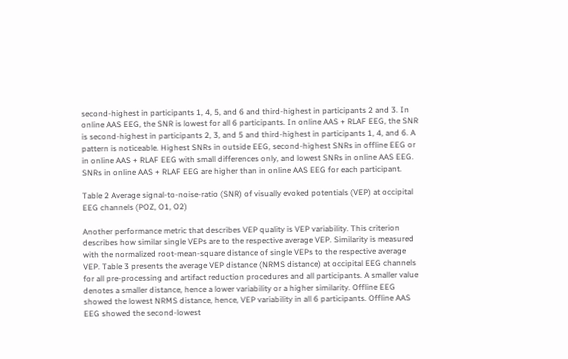second-highest in participants 1, 4, 5, and 6 and third-highest in participants 2 and 3. In online AAS EEG, the SNR is lowest for all 6 participants. In online AAS + RLAF EEG, the SNR is second-highest in participants 2, 3, and 5 and third-highest in participants 1, 4, and 6. A pattern is noticeable. Highest SNRs in outside EEG, second-highest SNRs in offline EEG or in online AAS + RLAF EEG with small differences only, and lowest SNRs in online AAS EEG. SNRs in online AAS + RLAF EEG are higher than in online AAS EEG for each participant.

Table 2 Average signal-to-noise-ratio (SNR) of visually evoked potentials (VEP) at occipital EEG channels (POZ, O1, O2)

Another performance metric that describes VEP quality is VEP variability. This criterion describes how similar single VEPs are to the respective average VEP. Similarity is measured with the normalized root-mean-square distance of single VEPs to the respective average VEP. Table 3 presents the average VEP distance (NRMS distance) at occipital EEG channels for all pre-processing and artifact reduction procedures and all participants. A smaller value denotes a smaller distance, hence a lower variability or a higher similarity. Offline EEG showed the lowest NRMS distance, hence, VEP variability in all 6 participants. Offline AAS EEG showed the second-lowest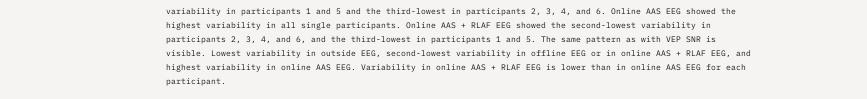variability in participants 1 and 5 and the third-lowest in participants 2, 3, 4, and 6. Online AAS EEG showed the highest variability in all single participants. Online AAS + RLAF EEG showed the second-lowest variability in participants 2, 3, 4, and 6, and the third-lowest in participants 1 and 5. The same pattern as with VEP SNR is visible. Lowest variability in outside EEG, second-lowest variability in offline EEG or in online AAS + RLAF EEG, and highest variability in online AAS EEG. Variability in online AAS + RLAF EEG is lower than in online AAS EEG for each participant.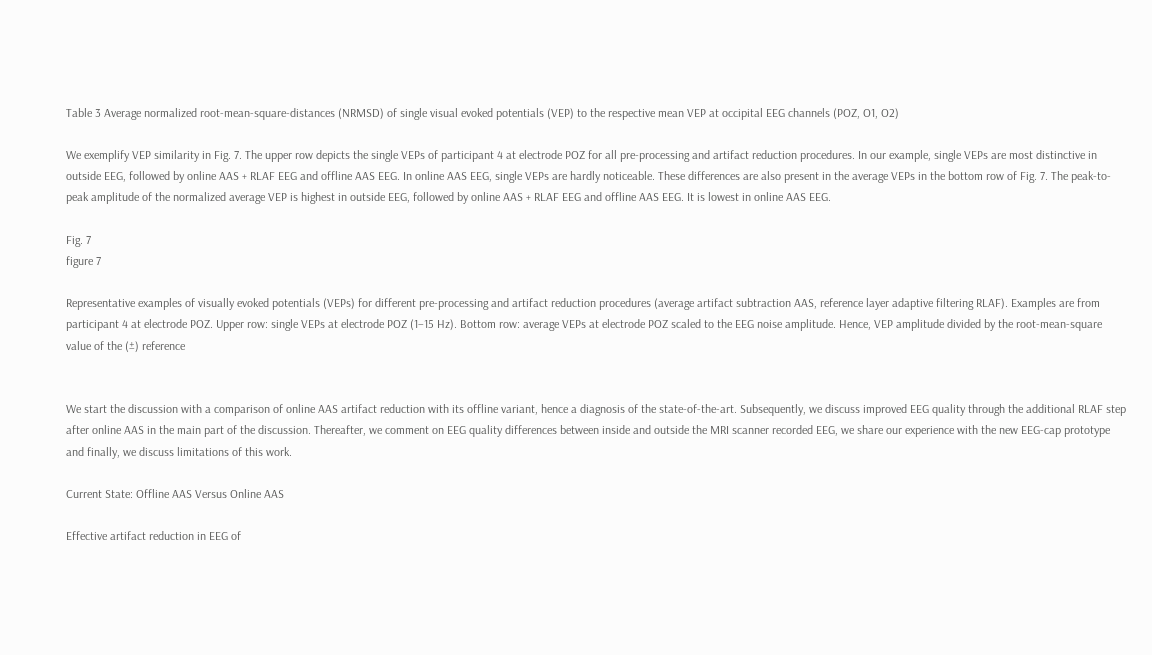Table 3 Average normalized root-mean-square-distances (NRMSD) of single visual evoked potentials (VEP) to the respective mean VEP at occipital EEG channels (POZ, O1, O2)

We exemplify VEP similarity in Fig. 7. The upper row depicts the single VEPs of participant 4 at electrode POZ for all pre-processing and artifact reduction procedures. In our example, single VEPs are most distinctive in outside EEG, followed by online AAS + RLAF EEG and offline AAS EEG. In online AAS EEG, single VEPs are hardly noticeable. These differences are also present in the average VEPs in the bottom row of Fig. 7. The peak-to-peak amplitude of the normalized average VEP is highest in outside EEG, followed by online AAS + RLAF EEG and offline AAS EEG. It is lowest in online AAS EEG.

Fig. 7
figure 7

Representative examples of visually evoked potentials (VEPs) for different pre-processing and artifact reduction procedures (average artifact subtraction AAS, reference layer adaptive filtering RLAF). Examples are from participant 4 at electrode POZ. Upper row: single VEPs at electrode POZ (1–15 Hz). Bottom row: average VEPs at electrode POZ scaled to the EEG noise amplitude. Hence, VEP amplitude divided by the root-mean-square value of the (±) reference


We start the discussion with a comparison of online AAS artifact reduction with its offline variant, hence a diagnosis of the state-of-the-art. Subsequently, we discuss improved EEG quality through the additional RLAF step after online AAS in the main part of the discussion. Thereafter, we comment on EEG quality differences between inside and outside the MRI scanner recorded EEG, we share our experience with the new EEG-cap prototype and finally, we discuss limitations of this work.

Current State: Offline AAS Versus Online AAS

Effective artifact reduction in EEG of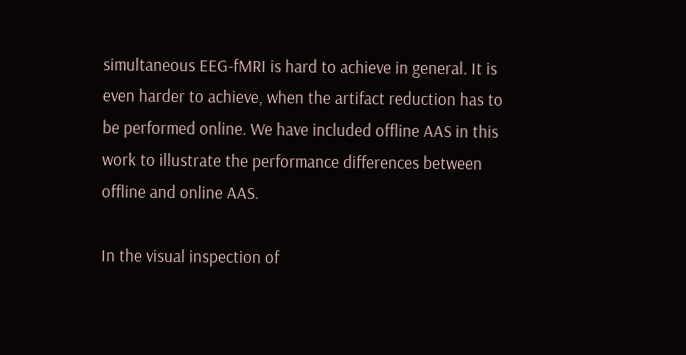simultaneous EEG-fMRI is hard to achieve in general. It is even harder to achieve, when the artifact reduction has to be performed online. We have included offline AAS in this work to illustrate the performance differences between offline and online AAS.

In the visual inspection of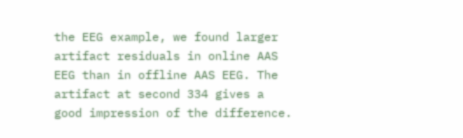the EEG example, we found larger artifact residuals in online AAS EEG than in offline AAS EEG. The artifact at second 334 gives a good impression of the difference.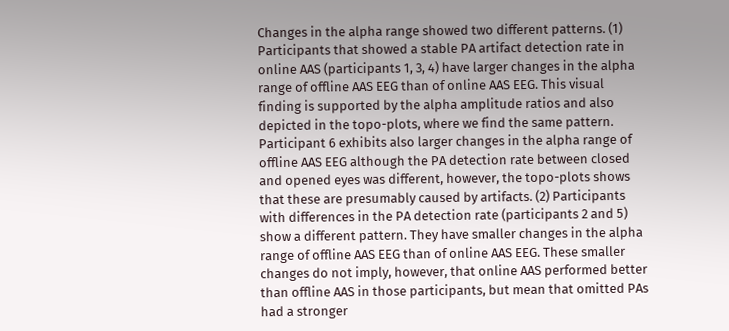Changes in the alpha range showed two different patterns. (1) Participants that showed a stable PA artifact detection rate in online AAS (participants 1, 3, 4) have larger changes in the alpha range of offline AAS EEG than of online AAS EEG. This visual finding is supported by the alpha amplitude ratios and also depicted in the topo-plots, where we find the same pattern. Participant 6 exhibits also larger changes in the alpha range of offline AAS EEG although the PA detection rate between closed and opened eyes was different, however, the topo-plots shows that these are presumably caused by artifacts. (2) Participants with differences in the PA detection rate (participants 2 and 5) show a different pattern. They have smaller changes in the alpha range of offline AAS EEG than of online AAS EEG. These smaller changes do not imply, however, that online AAS performed better than offline AAS in those participants, but mean that omitted PAs had a stronger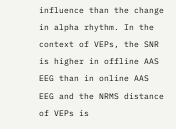influence than the change in alpha rhythm. In the context of VEPs, the SNR is higher in offline AAS EEG than in online AAS EEG and the NRMS distance of VEPs is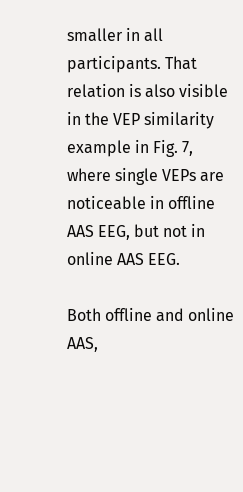smaller in all participants. That relation is also visible in the VEP similarity example in Fig. 7, where single VEPs are noticeable in offline AAS EEG, but not in online AAS EEG.

Both offline and online AAS,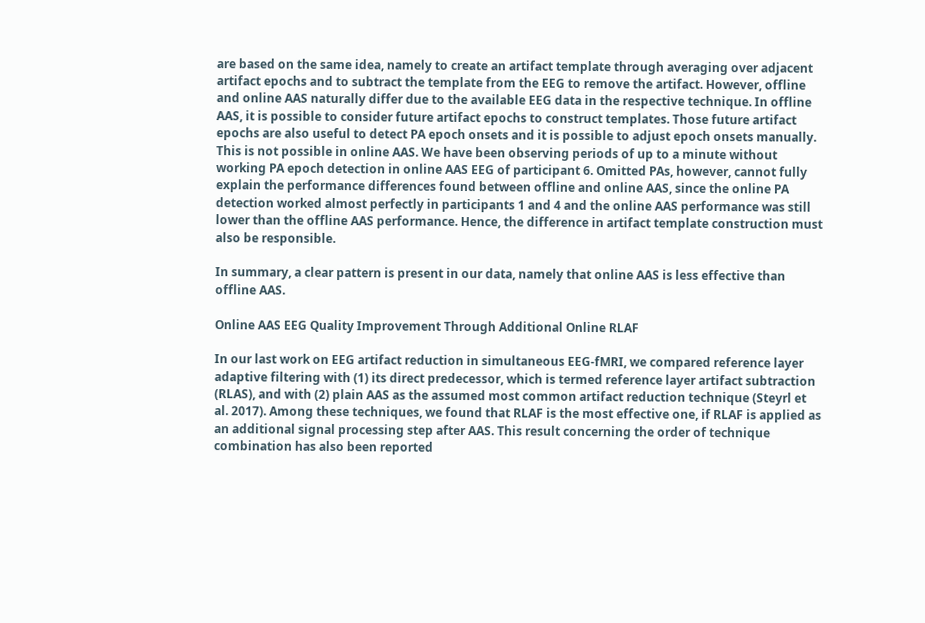are based on the same idea, namely to create an artifact template through averaging over adjacent artifact epochs and to subtract the template from the EEG to remove the artifact. However, offline and online AAS naturally differ due to the available EEG data in the respective technique. In offline AAS, it is possible to consider future artifact epochs to construct templates. Those future artifact epochs are also useful to detect PA epoch onsets and it is possible to adjust epoch onsets manually. This is not possible in online AAS. We have been observing periods of up to a minute without working PA epoch detection in online AAS EEG of participant 6. Omitted PAs, however, cannot fully explain the performance differences found between offline and online AAS, since the online PA detection worked almost perfectly in participants 1 and 4 and the online AAS performance was still lower than the offline AAS performance. Hence, the difference in artifact template construction must also be responsible.

In summary, a clear pattern is present in our data, namely that online AAS is less effective than offline AAS.

Online AAS EEG Quality Improvement Through Additional Online RLAF

In our last work on EEG artifact reduction in simultaneous EEG-fMRI, we compared reference layer adaptive filtering with (1) its direct predecessor, which is termed reference layer artifact subtraction (RLAS), and with (2) plain AAS as the assumed most common artifact reduction technique (Steyrl et al. 2017). Among these techniques, we found that RLAF is the most effective one, if RLAF is applied as an additional signal processing step after AAS. This result concerning the order of technique combination has also been reported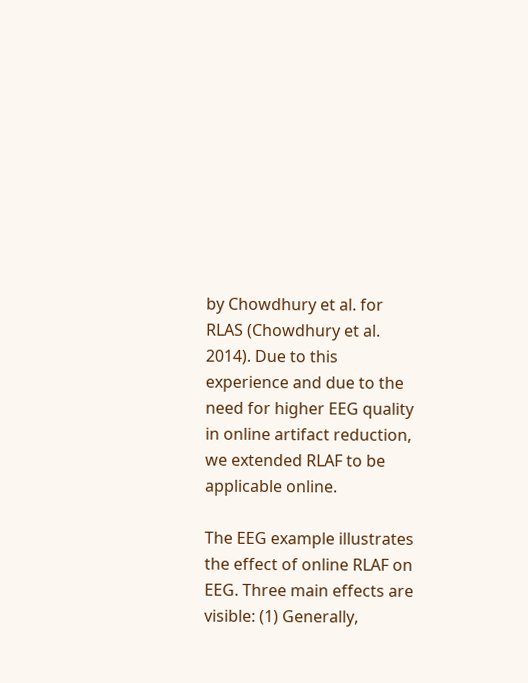by Chowdhury et al. for RLAS (Chowdhury et al. 2014). Due to this experience and due to the need for higher EEG quality in online artifact reduction, we extended RLAF to be applicable online.

The EEG example illustrates the effect of online RLAF on EEG. Three main effects are visible: (1) Generally,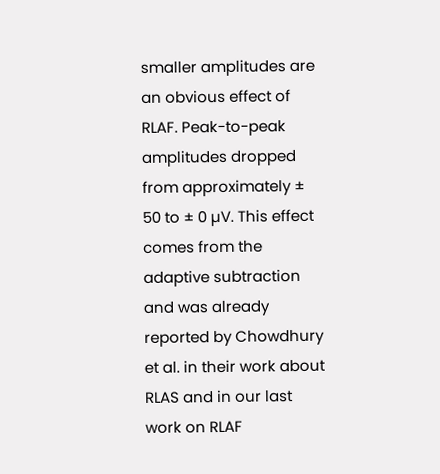smaller amplitudes are an obvious effect of RLAF. Peak-to-peak amplitudes dropped from approximately ± 50 to ± 0 µV. This effect comes from the adaptive subtraction and was already reported by Chowdhury et al. in their work about RLAS and in our last work on RLAF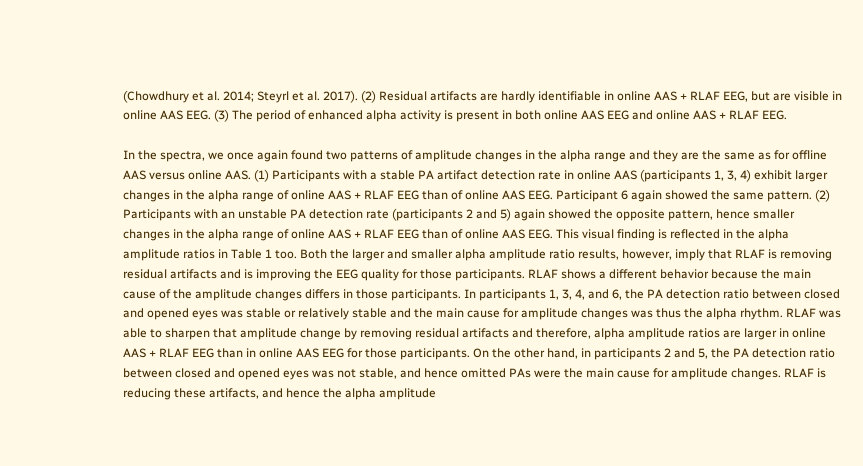(Chowdhury et al. 2014; Steyrl et al. 2017). (2) Residual artifacts are hardly identifiable in online AAS + RLAF EEG, but are visible in online AAS EEG. (3) The period of enhanced alpha activity is present in both online AAS EEG and online AAS + RLAF EEG.

In the spectra, we once again found two patterns of amplitude changes in the alpha range and they are the same as for offline AAS versus online AAS. (1) Participants with a stable PA artifact detection rate in online AAS (participants 1, 3, 4) exhibit larger changes in the alpha range of online AAS + RLAF EEG than of online AAS EEG. Participant 6 again showed the same pattern. (2) Participants with an unstable PA detection rate (participants 2 and 5) again showed the opposite pattern, hence smaller changes in the alpha range of online AAS + RLAF EEG than of online AAS EEG. This visual finding is reflected in the alpha amplitude ratios in Table 1 too. Both the larger and smaller alpha amplitude ratio results, however, imply that RLAF is removing residual artifacts and is improving the EEG quality for those participants. RLAF shows a different behavior because the main cause of the amplitude changes differs in those participants. In participants 1, 3, 4, and 6, the PA detection ratio between closed and opened eyes was stable or relatively stable and the main cause for amplitude changes was thus the alpha rhythm. RLAF was able to sharpen that amplitude change by removing residual artifacts and therefore, alpha amplitude ratios are larger in online AAS + RLAF EEG than in online AAS EEG for those participants. On the other hand, in participants 2 and 5, the PA detection ratio between closed and opened eyes was not stable, and hence omitted PAs were the main cause for amplitude changes. RLAF is reducing these artifacts, and hence the alpha amplitude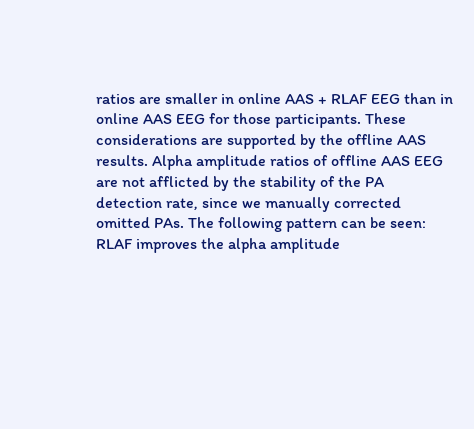ratios are smaller in online AAS + RLAF EEG than in online AAS EEG for those participants. These considerations are supported by the offline AAS results. Alpha amplitude ratios of offline AAS EEG are not afflicted by the stability of the PA detection rate, since we manually corrected omitted PAs. The following pattern can be seen: RLAF improves the alpha amplitude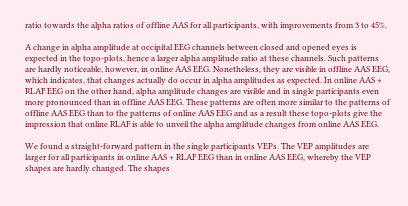ratio towards the alpha ratios of offline AAS for all participants, with improvements from 3 to 45%.

A change in alpha amplitude at occipital EEG channels between closed and opened eyes is expected in the topo-plots, hence a larger alpha amplitude ratio at these channels. Such patterns are hardly noticeable, however, in online AAS EEG. Nonetheless, they are visible in offline AAS EEG, which indicates, that changes actually do occur in alpha amplitudes as expected. In online AAS + RLAF EEG on the other hand, alpha amplitude changes are visible and in single participants even more pronounced than in offline AAS EEG. These patterns are often more similar to the patterns of offline AAS EEG than to the patterns of online AAS EEG and as a result these topo-plots give the impression that online RLAF is able to unveil the alpha amplitude changes from online AAS EEG.

We found a straight-forward pattern in the single participants VEPs. The VEP amplitudes are larger for all participants in online AAS + RLAF EEG than in online AAS EEG, whereby the VEP shapes are hardly changed. The shapes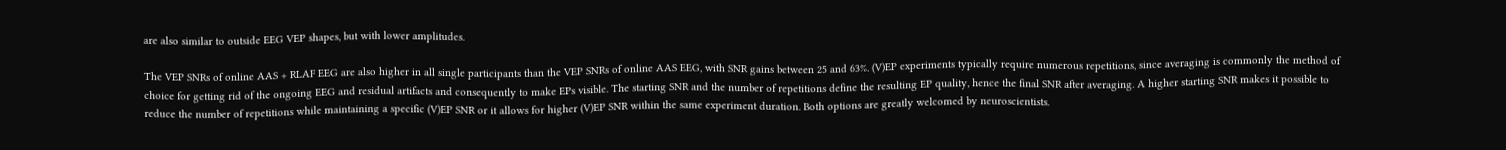are also similar to outside EEG VEP shapes, but with lower amplitudes.

The VEP SNRs of online AAS + RLAF EEG are also higher in all single participants than the VEP SNRs of online AAS EEG, with SNR gains between 25 and 63%. (V)EP experiments typically require numerous repetitions, since averaging is commonly the method of choice for getting rid of the ongoing EEG and residual artifacts and consequently to make EPs visible. The starting SNR and the number of repetitions define the resulting EP quality, hence the final SNR after averaging. A higher starting SNR makes it possible to reduce the number of repetitions while maintaining a specific (V)EP SNR or it allows for higher (V)EP SNR within the same experiment duration. Both options are greatly welcomed by neuroscientists.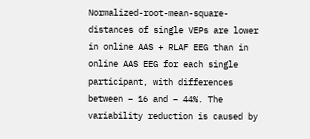Normalized-root-mean-square-distances of single VEPs are lower in online AAS + RLAF EEG than in online AAS EEG for each single participant, with differences between − 16 and − 44%. The variability reduction is caused by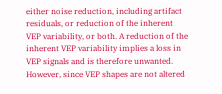either noise reduction, including artifact residuals, or reduction of the inherent VEP variability, or both. A reduction of the inherent VEP variability implies a loss in VEP signals and is therefore unwanted. However, since VEP shapes are not altered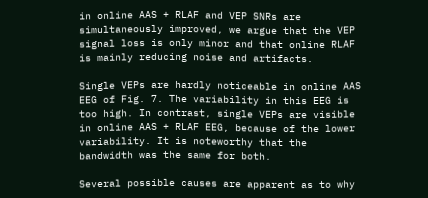in online AAS + RLAF and VEP SNRs are simultaneously improved, we argue that the VEP signal loss is only minor and that online RLAF is mainly reducing noise and artifacts.

Single VEPs are hardly noticeable in online AAS EEG of Fig. 7. The variability in this EEG is too high. In contrast, single VEPs are visible in online AAS + RLAF EEG, because of the lower variability. It is noteworthy that the bandwidth was the same for both.

Several possible causes are apparent as to why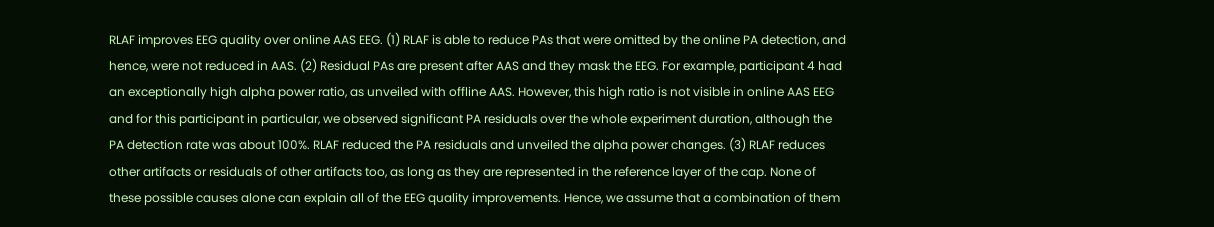RLAF improves EEG quality over online AAS EEG. (1) RLAF is able to reduce PAs that were omitted by the online PA detection, and hence, were not reduced in AAS. (2) Residual PAs are present after AAS and they mask the EEG. For example, participant 4 had an exceptionally high alpha power ratio, as unveiled with offline AAS. However, this high ratio is not visible in online AAS EEG and for this participant in particular, we observed significant PA residuals over the whole experiment duration, although the PA detection rate was about 100%. RLAF reduced the PA residuals and unveiled the alpha power changes. (3) RLAF reduces other artifacts or residuals of other artifacts too, as long as they are represented in the reference layer of the cap. None of these possible causes alone can explain all of the EEG quality improvements. Hence, we assume that a combination of them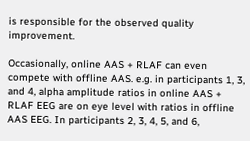is responsible for the observed quality improvement.

Occasionally, online AAS + RLAF can even compete with offline AAS. e.g. in participants 1, 3, and 4, alpha amplitude ratios in online AAS + RLAF EEG are on eye level with ratios in offline AAS EEG. In participants 2, 3, 4, 5, and 6,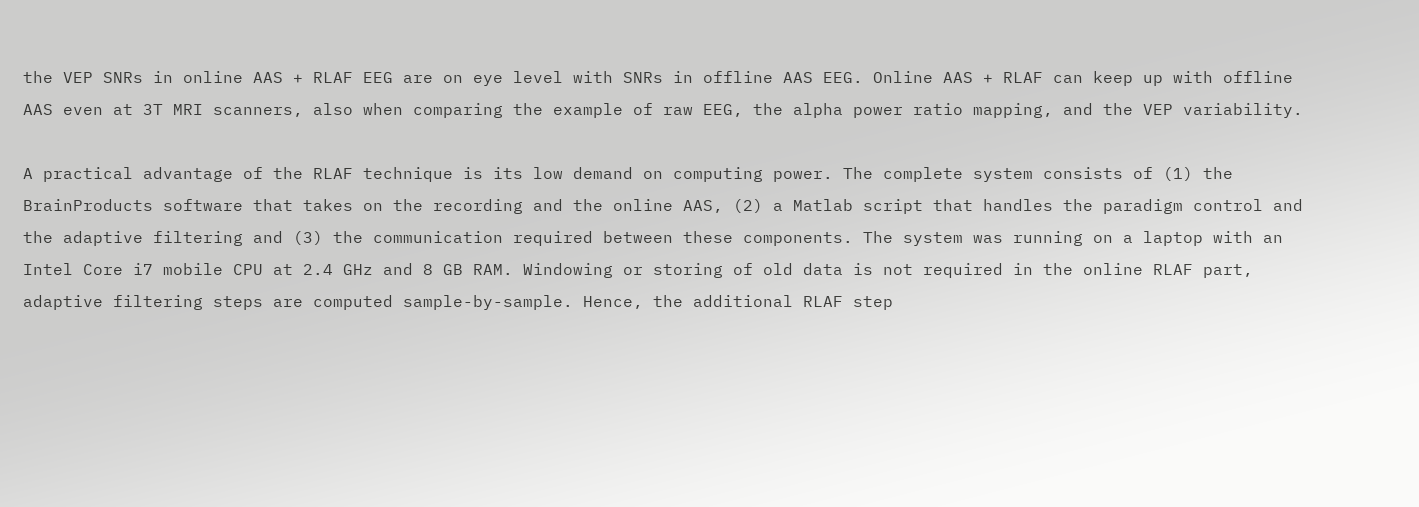the VEP SNRs in online AAS + RLAF EEG are on eye level with SNRs in offline AAS EEG. Online AAS + RLAF can keep up with offline AAS even at 3T MRI scanners, also when comparing the example of raw EEG, the alpha power ratio mapping, and the VEP variability.

A practical advantage of the RLAF technique is its low demand on computing power. The complete system consists of (1) the BrainProducts software that takes on the recording and the online AAS, (2) a Matlab script that handles the paradigm control and the adaptive filtering and (3) the communication required between these components. The system was running on a laptop with an Intel Core i7 mobile CPU at 2.4 GHz and 8 GB RAM. Windowing or storing of old data is not required in the online RLAF part, adaptive filtering steps are computed sample-by-sample. Hence, the additional RLAF step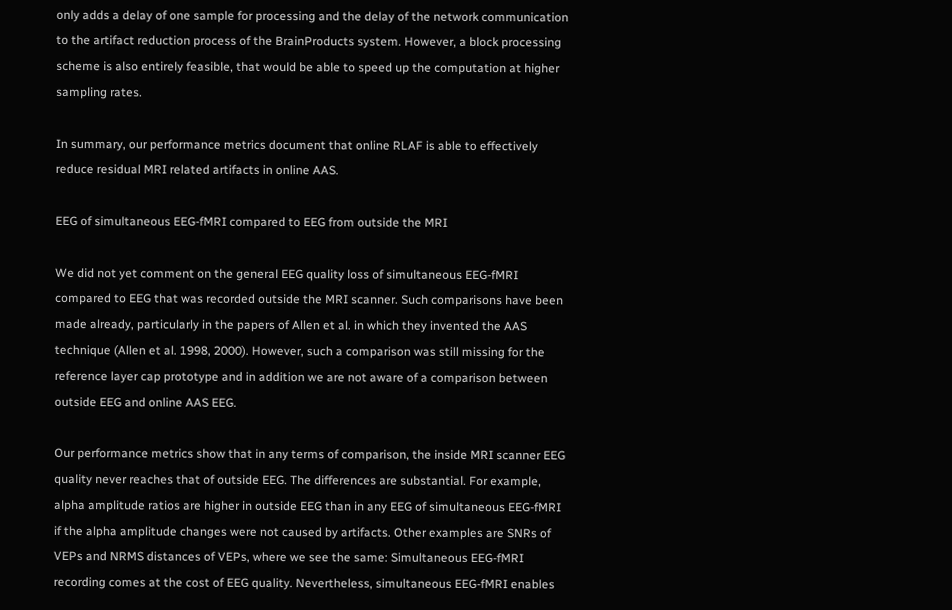only adds a delay of one sample for processing and the delay of the network communication to the artifact reduction process of the BrainProducts system. However, a block processing scheme is also entirely feasible, that would be able to speed up the computation at higher sampling rates.

In summary, our performance metrics document that online RLAF is able to effectively reduce residual MRI related artifacts in online AAS.

EEG of simultaneous EEG-fMRI compared to EEG from outside the MRI

We did not yet comment on the general EEG quality loss of simultaneous EEG-fMRI compared to EEG that was recorded outside the MRI scanner. Such comparisons have been made already, particularly in the papers of Allen et al. in which they invented the AAS technique (Allen et al. 1998, 2000). However, such a comparison was still missing for the reference layer cap prototype and in addition we are not aware of a comparison between outside EEG and online AAS EEG.

Our performance metrics show that in any terms of comparison, the inside MRI scanner EEG quality never reaches that of outside EEG. The differences are substantial. For example, alpha amplitude ratios are higher in outside EEG than in any EEG of simultaneous EEG-fMRI if the alpha amplitude changes were not caused by artifacts. Other examples are SNRs of VEPs and NRMS distances of VEPs, where we see the same: Simultaneous EEG-fMRI recording comes at the cost of EEG quality. Nevertheless, simultaneous EEG-fMRI enables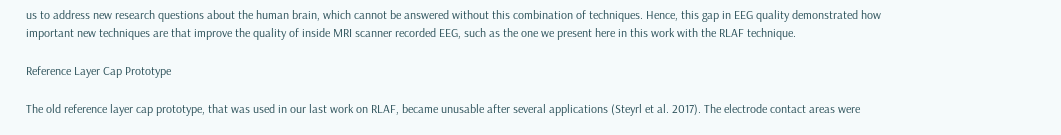us to address new research questions about the human brain, which cannot be answered without this combination of techniques. Hence, this gap in EEG quality demonstrated how important new techniques are that improve the quality of inside MRI scanner recorded EEG, such as the one we present here in this work with the RLAF technique.

Reference Layer Cap Prototype

The old reference layer cap prototype, that was used in our last work on RLAF, became unusable after several applications (Steyrl et al. 2017). The electrode contact areas were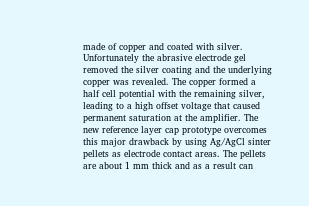made of copper and coated with silver. Unfortunately the abrasive electrode gel removed the silver coating and the underlying copper was revealed. The copper formed a half cell potential with the remaining silver, leading to a high offset voltage that caused permanent saturation at the amplifier. The new reference layer cap prototype overcomes this major drawback by using Ag/AgCl sinter pellets as electrode contact areas. The pellets are about 1 mm thick and as a result can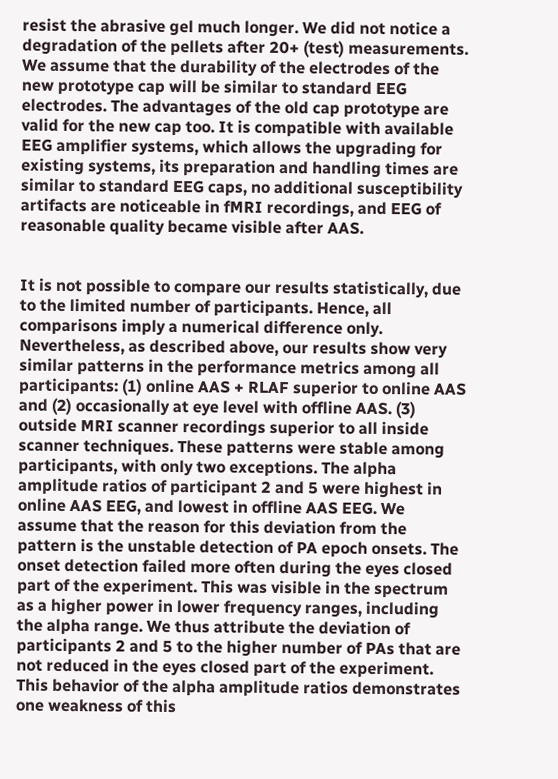resist the abrasive gel much longer. We did not notice a degradation of the pellets after 20+ (test) measurements. We assume that the durability of the electrodes of the new prototype cap will be similar to standard EEG electrodes. The advantages of the old cap prototype are valid for the new cap too. It is compatible with available EEG amplifier systems, which allows the upgrading for existing systems, its preparation and handling times are similar to standard EEG caps, no additional susceptibility artifacts are noticeable in fMRI recordings, and EEG of reasonable quality became visible after AAS.


It is not possible to compare our results statistically, due to the limited number of participants. Hence, all comparisons imply a numerical difference only. Nevertheless, as described above, our results show very similar patterns in the performance metrics among all participants: (1) online AAS + RLAF superior to online AAS and (2) occasionally at eye level with offline AAS. (3) outside MRI scanner recordings superior to all inside scanner techniques. These patterns were stable among participants, with only two exceptions. The alpha amplitude ratios of participant 2 and 5 were highest in online AAS EEG, and lowest in offline AAS EEG. We assume that the reason for this deviation from the pattern is the unstable detection of PA epoch onsets. The onset detection failed more often during the eyes closed part of the experiment. This was visible in the spectrum as a higher power in lower frequency ranges, including the alpha range. We thus attribute the deviation of participants 2 and 5 to the higher number of PAs that are not reduced in the eyes closed part of the experiment. This behavior of the alpha amplitude ratios demonstrates one weakness of this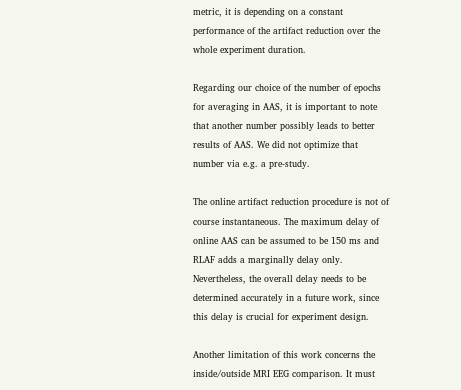metric, it is depending on a constant performance of the artifact reduction over the whole experiment duration.

Regarding our choice of the number of epochs for averaging in AAS, it is important to note that another number possibly leads to better results of AAS. We did not optimize that number via e.g. a pre-study.

The online artifact reduction procedure is not of course instantaneous. The maximum delay of online AAS can be assumed to be 150 ms and RLAF adds a marginally delay only. Nevertheless, the overall delay needs to be determined accurately in a future work, since this delay is crucial for experiment design.

Another limitation of this work concerns the inside/outside MRI EEG comparison. It must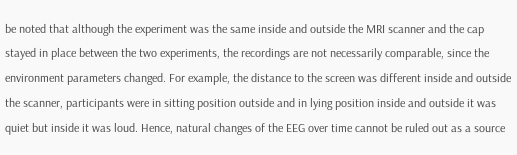be noted that although the experiment was the same inside and outside the MRI scanner and the cap stayed in place between the two experiments, the recordings are not necessarily comparable, since the environment parameters changed. For example, the distance to the screen was different inside and outside the scanner, participants were in sitting position outside and in lying position inside and outside it was quiet but inside it was loud. Hence, natural changes of the EEG over time cannot be ruled out as a source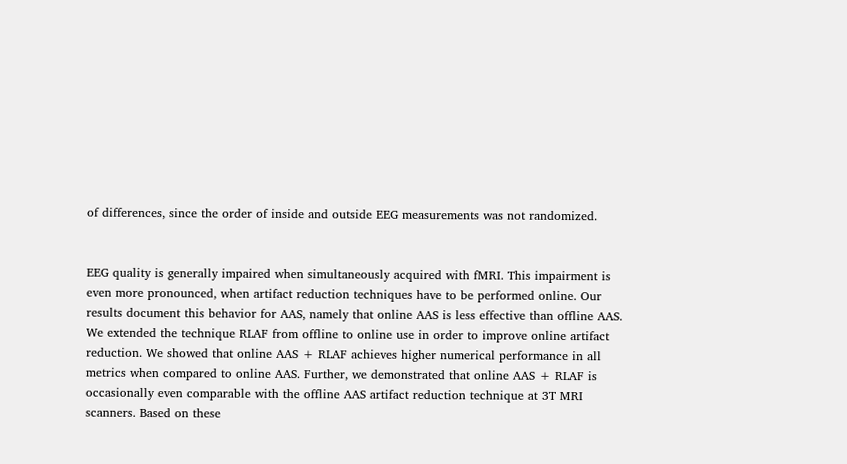of differences, since the order of inside and outside EEG measurements was not randomized.


EEG quality is generally impaired when simultaneously acquired with fMRI. This impairment is even more pronounced, when artifact reduction techniques have to be performed online. Our results document this behavior for AAS, namely that online AAS is less effective than offline AAS. We extended the technique RLAF from offline to online use in order to improve online artifact reduction. We showed that online AAS + RLAF achieves higher numerical performance in all metrics when compared to online AAS. Further, we demonstrated that online AAS + RLAF is occasionally even comparable with the offline AAS artifact reduction technique at 3T MRI scanners. Based on these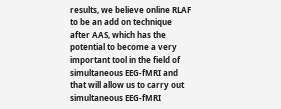results, we believe online RLAF to be an add on technique after AAS, which has the potential to become a very important tool in the field of simultaneous EEG-fMRI and that will allow us to carry out simultaneous EEG-fMRI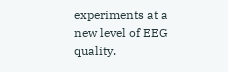experiments at a new level of EEG quality.